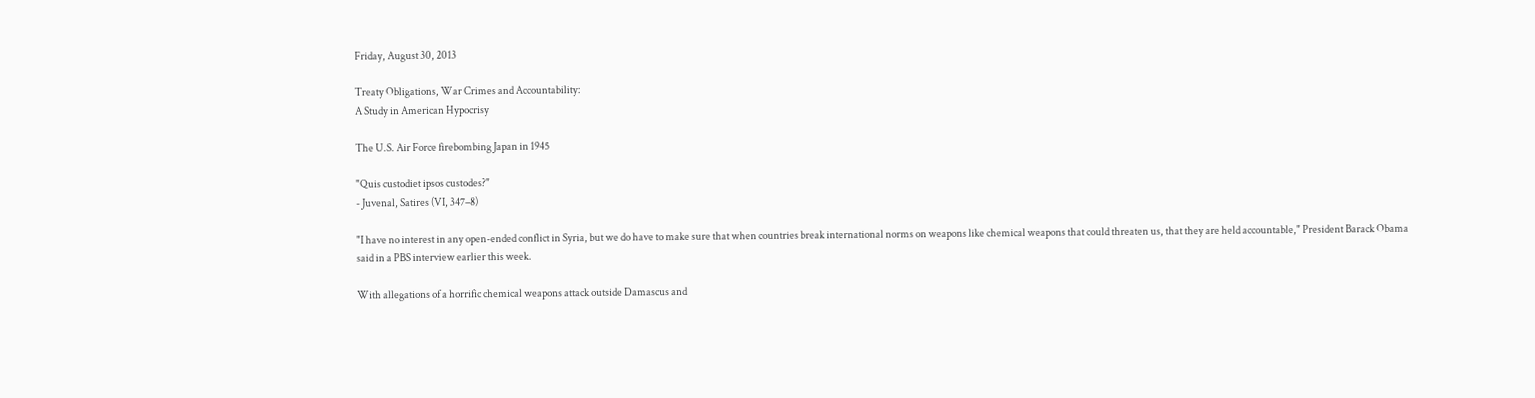Friday, August 30, 2013

Treaty Obligations, War Crimes and Accountability:
A Study in American Hypocrisy

The U.S. Air Force firebombing Japan in 1945

"Quis custodiet ipsos custodes?"
- Juvenal, Satires (VI, 347–8)

"I have no interest in any open-ended conflict in Syria, but we do have to make sure that when countries break international norms on weapons like chemical weapons that could threaten us, that they are held accountable," President Barack Obama said in a PBS interview earlier this week.

With allegations of a horrific chemical weapons attack outside Damascus and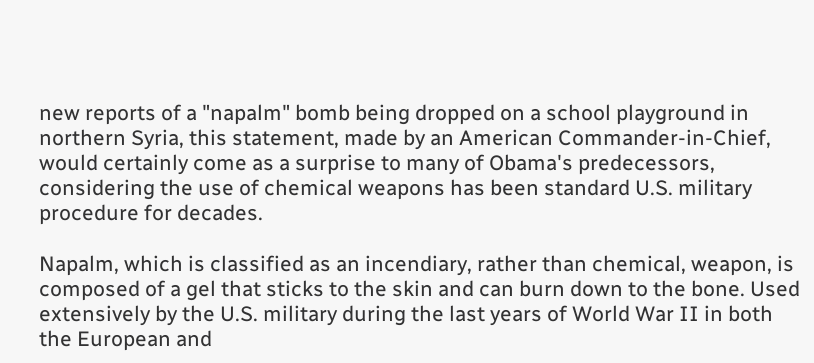new reports of a "napalm" bomb being dropped on a school playground in northern Syria, this statement, made by an American Commander-in-Chief, would certainly come as a surprise to many of Obama's predecessors, considering the use of chemical weapons has been standard U.S. military procedure for decades.

Napalm, which is classified as an incendiary, rather than chemical, weapon, is composed of a gel that sticks to the skin and can burn down to the bone. Used extensively by the U.S. military during the last years of World War II in both the European and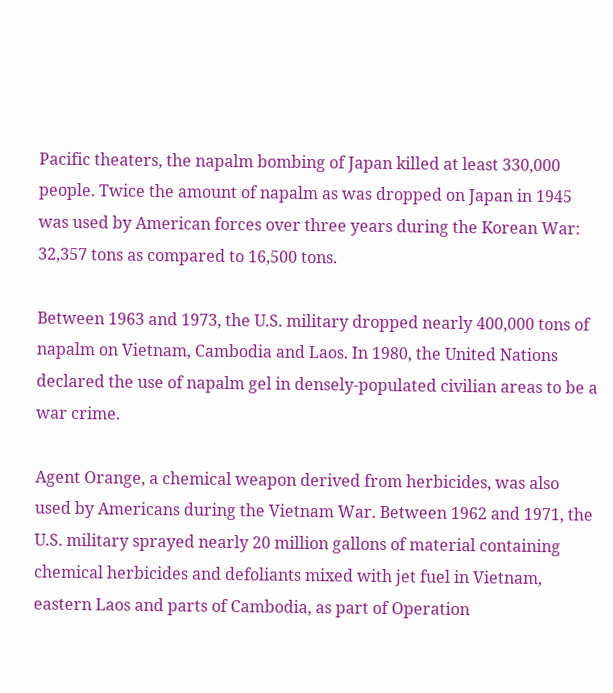Pacific theaters, the napalm bombing of Japan killed at least 330,000 people. Twice the amount of napalm as was dropped on Japan in 1945 was used by American forces over three years during the Korean War: 32,357 tons as compared to 16,500 tons.

Between 1963 and 1973, the U.S. military dropped nearly 400,000 tons of napalm on Vietnam, Cambodia and Laos. In 1980, the United Nations declared the use of napalm gel in densely-populated civilian areas to be a war crime.

Agent Orange, a chemical weapon derived from herbicides, was also used by Americans during the Vietnam War. Between 1962 and 1971, the U.S. military sprayed nearly 20 million gallons of material containing chemical herbicides and defoliants mixed with jet fuel in Vietnam, eastern Laos and parts of Cambodia, as part of Operation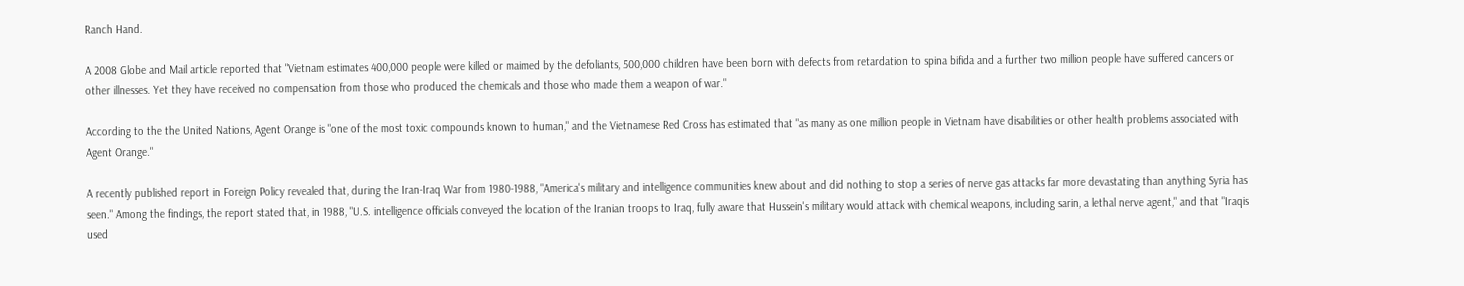Ranch Hand.

A 2008 Globe and Mail article reported that "Vietnam estimates 400,000 people were killed or maimed by the defoliants, 500,000 children have been born with defects from retardation to spina bifida and a further two million people have suffered cancers or other illnesses. Yet they have received no compensation from those who produced the chemicals and those who made them a weapon of war."

According to the the United Nations, Agent Orange is "one of the most toxic compounds known to human," and the Vietnamese Red Cross has estimated that "as many as one million people in Vietnam have disabilities or other health problems associated with Agent Orange."

A recently published report in Foreign Policy revealed that, during the Iran-Iraq War from 1980-1988, "America's military and intelligence communities knew about and did nothing to stop a series of nerve gas attacks far more devastating than anything Syria has seen." Among the findings, the report stated that, in 1988, "U.S. intelligence officials conveyed the location of the Iranian troops to Iraq, fully aware that Hussein's military would attack with chemical weapons, including sarin, a lethal nerve agent," and that "Iraqis used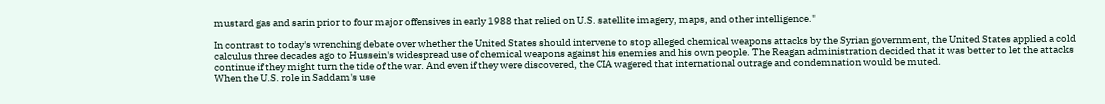mustard gas and sarin prior to four major offensives in early 1988 that relied on U.S. satellite imagery, maps, and other intelligence."

In contrast to today's wrenching debate over whether the United States should intervene to stop alleged chemical weapons attacks by the Syrian government, the United States applied a cold calculus three decades ago to Hussein's widespread use of chemical weapons against his enemies and his own people. The Reagan administration decided that it was better to let the attacks continue if they might turn the tide of the war. And even if they were discovered, the CIA wagered that international outrage and condemnation would be muted.
When the U.S. role in Saddam's use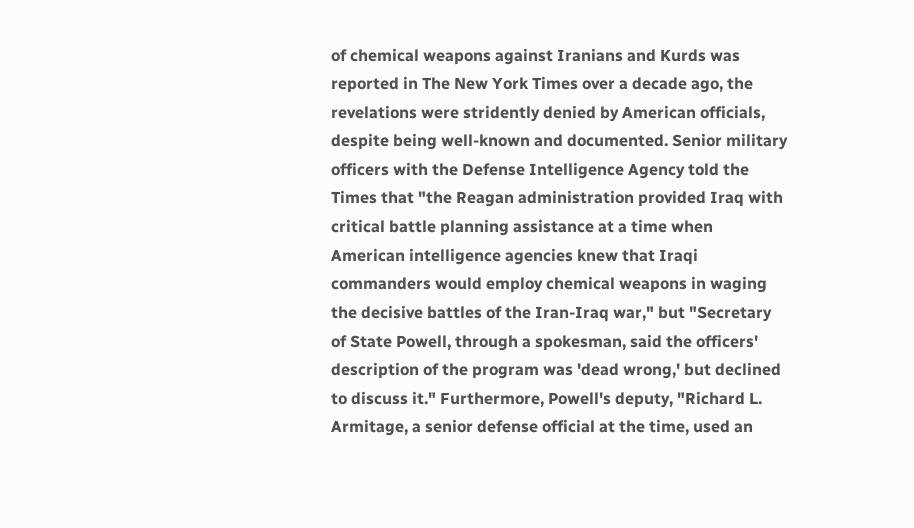of chemical weapons against Iranians and Kurds was reported in The New York Times over a decade ago, the revelations were stridently denied by American officials, despite being well-known and documented. Senior military officers with the Defense Intelligence Agency told the Times that "the Reagan administration provided Iraq with critical battle planning assistance at a time when American intelligence agencies knew that Iraqi commanders would employ chemical weapons in waging the decisive battles of the Iran-Iraq war," but "Secretary of State Powell, through a spokesman, said the officers' description of the program was 'dead wrong,' but declined to discuss it." Furthermore, Powell's deputy, "Richard L. Armitage, a senior defense official at the time, used an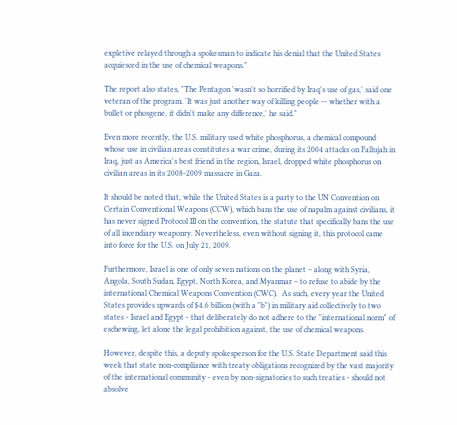expletive relayed through a spokesman to indicate his denial that the United States acquiesced in the use of chemical weapons."

The report also states, "The Pentagon 'wasn't so horrified by Iraq's use of gas,' said one veteran of the program. 'It was just another way of killing people -- whether with a bullet or phosgene, it didn't make any difference,' he said."

Even more recently, the U.S. military used white phosphorus, a chemical compound whose use in civilian areas constitutes a war crime, during its 2004 attacks on Fallujah in Iraq, just as America's best friend in the region, Israel, dropped white phosphorus on civilian areas in its 2008-2009 massacre in Gaza.

It should be noted that, while the United States is a party to the UN Convention on Certain Conventional Weapons (CCW), which bans the use of napalm against civilians, it has never signed Protocol III on the convention, the statute that specifically bans the use of all incendiary weaponry. Nevertheless, even without signing it, this protocol came into force for the U.S. on July 21, 2009.

Furthermore, Israel is one of only seven nations on the planet – along with Syria, Angola, South Sudan, Egypt, North Korea, and Myanmar – to refuse to abide by the international Chemical Weapons Convention (CWC).  As such, every year the United States provides upwards of $4.6 billion (with a "b") in military aid collectively to two states - Israel and Egypt - that deliberately do not adhere to the "international norm" of eschewing, let alone the legal prohibition against, the use of chemical weapons.

However, despite this, a deputy spokesperson for the U.S. State Department said this week that state non-compliance with treaty obligations recognized by the vast majority of the international community - even by non-signatories to such treaties - should not absolve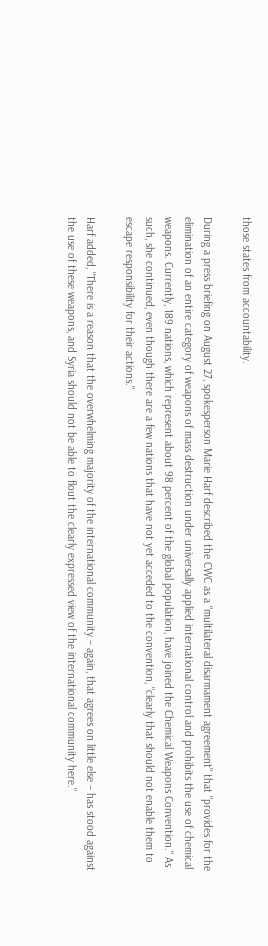those states from accountability.

During a press briefing on August 27, spokesperson Marie Harf described the CWC as a "multilateral disarmament agreement" that "provides for the elimination of an entire category of weapons of mass destruction under universally applied international control and prohibits the use of chemical weapons. Currently, 189 nations, which represent about 98 percent of the global population, have joined the Chemical Weapons Convention." As such, she continued, even though there are a few nations that have not yet acceded to the convention, "clearly that should not enable them to escape responsibility for their actions."

Harf added, "There is a reason that the overwhelming majority of the international community – again, that agrees on little else – has stood against the use of these weapons, and Syria should not be able to flout the clearly expressed view of the international community here."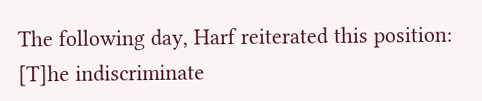The following day, Harf reiterated this position:
[T]he indiscriminate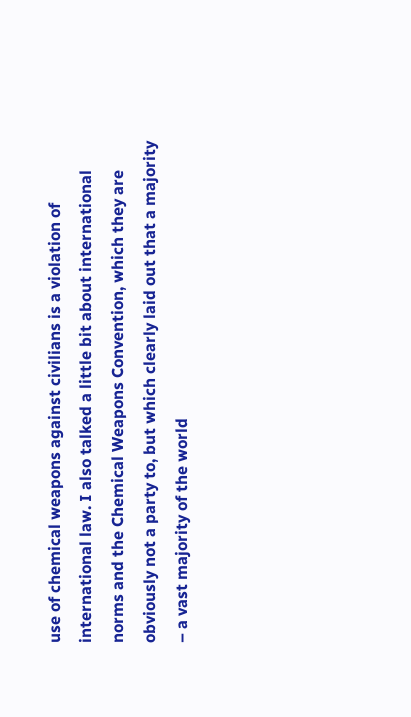use of chemical weapons against civilians is a violation of international law. I also talked a little bit about international norms and the Chemical Weapons Convention, which they are obviously not a party to, but which clearly laid out that a majority – a vast majority of the world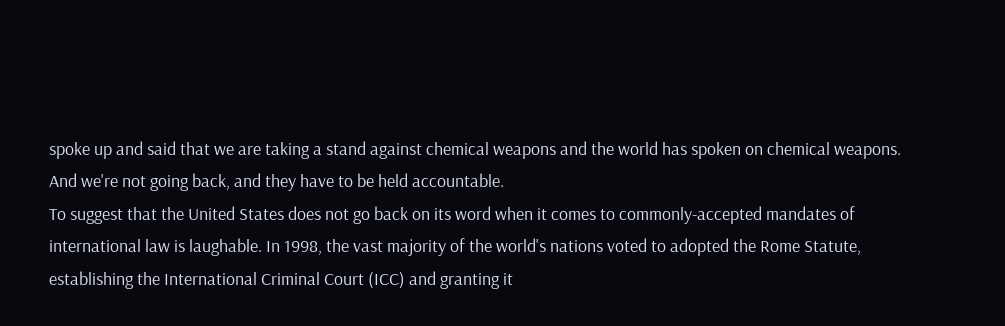spoke up and said that we are taking a stand against chemical weapons and the world has spoken on chemical weapons. And we're not going back, and they have to be held accountable.
To suggest that the United States does not go back on its word when it comes to commonly-accepted mandates of international law is laughable. In 1998, the vast majority of the world's nations voted to adopted the Rome Statute, establishing the International Criminal Court (ICC) and granting it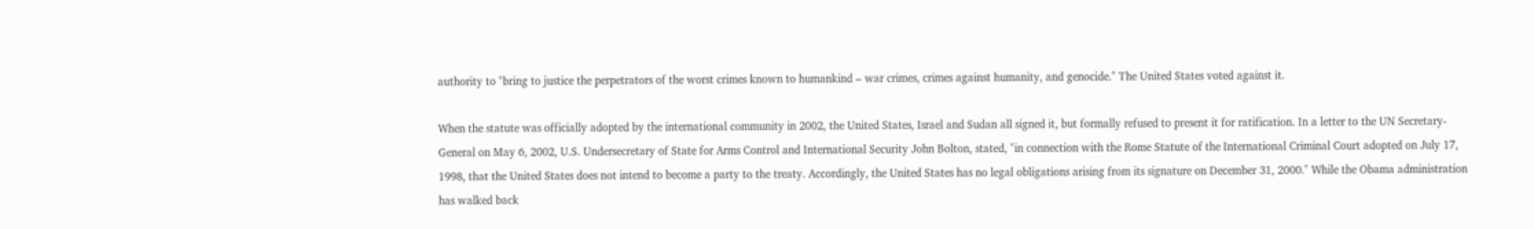authority to "bring to justice the perpetrators of the worst crimes known to humankind – war crimes, crimes against humanity, and genocide." The United States voted against it.

When the statute was officially adopted by the international community in 2002, the United States, Israel and Sudan all signed it, but formally refused to present it for ratification. In a letter to the UN Secretary-General on May 6, 2002, U.S. Undersecretary of State for Arms Control and International Security John Bolton, stated, "in connection with the Rome Statute of the International Criminal Court adopted on July 17, 1998, that the United States does not intend to become a party to the treaty. Accordingly, the United States has no legal obligations arising from its signature on December 31, 2000." While the Obama administration has walked back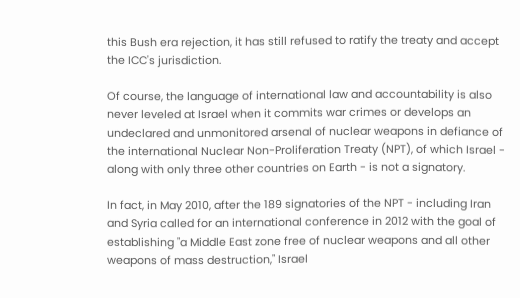this Bush era rejection, it has still refused to ratify the treaty and accept the ICC's jurisdiction.

Of course, the language of international law and accountability is also never leveled at Israel when it commits war crimes or develops an undeclared and unmonitored arsenal of nuclear weapons in defiance of the international Nuclear Non-Proliferation Treaty (NPT), of which Israel - along with only three other countries on Earth - is not a signatory.

In fact, in May 2010, after the 189 signatories of the NPT - including Iran and Syria called for an international conference in 2012 with the goal of establishing "a Middle East zone free of nuclear weapons and all other weapons of mass destruction," Israel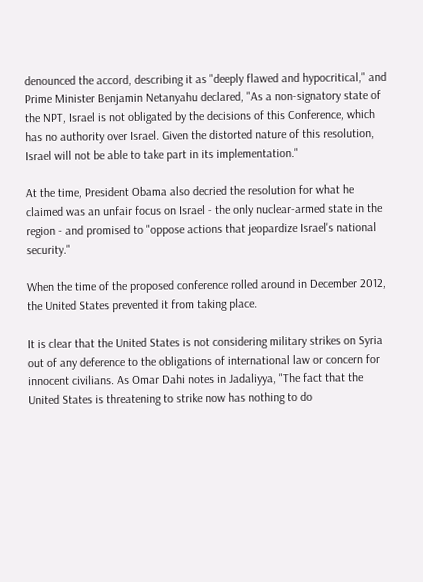denounced the accord, describing it as "deeply flawed and hypocritical," and Prime Minister Benjamin Netanyahu declared, "As a non-signatory state of the NPT, Israel is not obligated by the decisions of this Conference, which has no authority over Israel. Given the distorted nature of this resolution, Israel will not be able to take part in its implementation."

At the time, President Obama also decried the resolution for what he claimed was an unfair focus on Israel - the only nuclear-armed state in the region - and promised to "oppose actions that jeopardize Israel's national security."

When the time of the proposed conference rolled around in December 2012, the United States prevented it from taking place.

It is clear that the United States is not considering military strikes on Syria out of any deference to the obligations of international law or concern for innocent civilians. As Omar Dahi notes in Jadaliyya, "The fact that the United States is threatening to strike now has nothing to do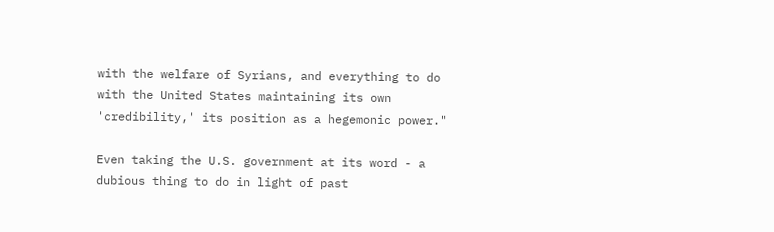with the welfare of Syrians, and everything to do with the United States maintaining its own 'credibility,' its position as a hegemonic power."

Even taking the U.S. government at its word - a dubious thing to do in light of past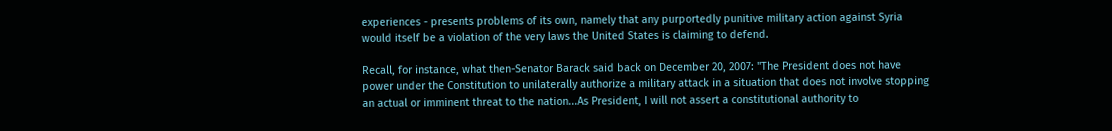experiences - presents problems of its own, namely that any purportedly punitive military action against Syria would itself be a violation of the very laws the United States is claiming to defend.

Recall, for instance, what then-Senator Barack said back on December 20, 2007: "The President does not have power under the Constitution to unilaterally authorize a military attack in a situation that does not involve stopping an actual or imminent threat to the nation...As President, I will not assert a constitutional authority to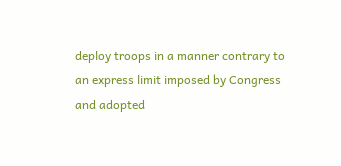deploy troops in a manner contrary to an express limit imposed by Congress and adopted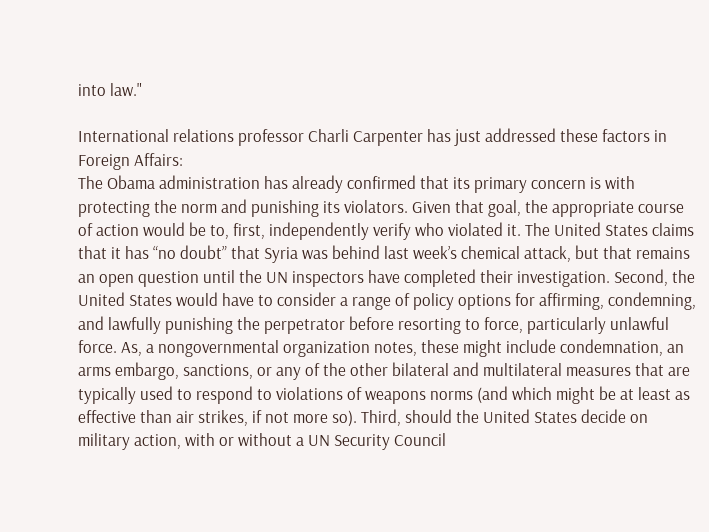into law."

International relations professor Charli Carpenter has just addressed these factors in Foreign Affairs:
The Obama administration has already confirmed that its primary concern is with protecting the norm and punishing its violators. Given that goal, the appropriate course of action would be to, first, independently verify who violated it. The United States claims that it has “no doubt” that Syria was behind last week’s chemical attack, but that remains an open question until the UN inspectors have completed their investigation. Second, the United States would have to consider a range of policy options for affirming, condemning, and lawfully punishing the perpetrator before resorting to force, particularly unlawful force. As, a nongovernmental organization notes, these might include condemnation, an arms embargo, sanctions, or any of the other bilateral and multilateral measures that are typically used to respond to violations of weapons norms (and which might be at least as effective than air strikes, if not more so). Third, should the United States decide on military action, with or without a UN Security Council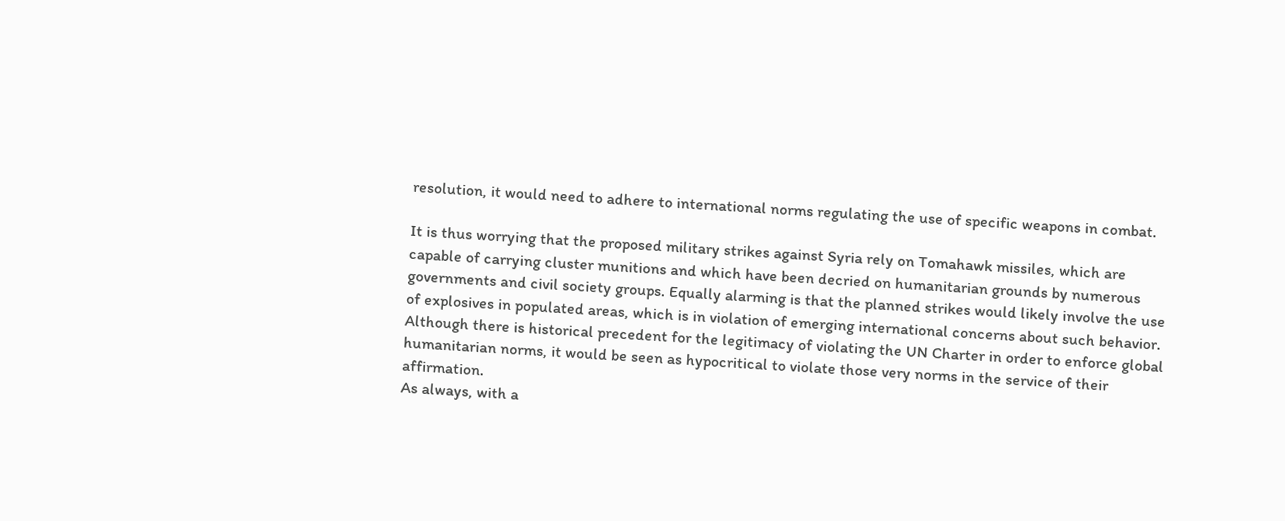resolution, it would need to adhere to international norms regulating the use of specific weapons in combat.

It is thus worrying that the proposed military strikes against Syria rely on Tomahawk missiles, which are capable of carrying cluster munitions and which have been decried on humanitarian grounds by numerous governments and civil society groups. Equally alarming is that the planned strikes would likely involve the use of explosives in populated areas, which is in violation of emerging international concerns about such behavior. Although there is historical precedent for the legitimacy of violating the UN Charter in order to enforce global humanitarian norms, it would be seen as hypocritical to violate those very norms in the service of their affirmation.
As always, with a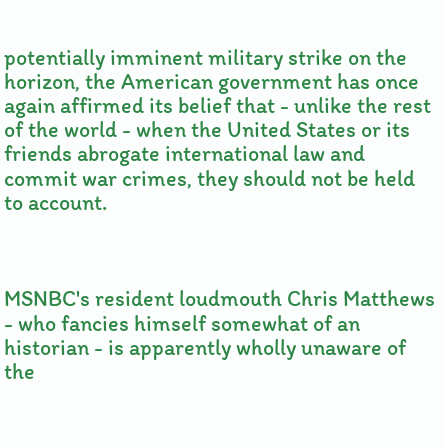potentially imminent military strike on the horizon, the American government has once again affirmed its belief that - unlike the rest of the world - when the United States or its friends abrogate international law and commit war crimes, they should not be held to account.



MSNBC's resident loudmouth Chris Matthews - who fancies himself somewhat of an historian - is apparently wholly unaware of the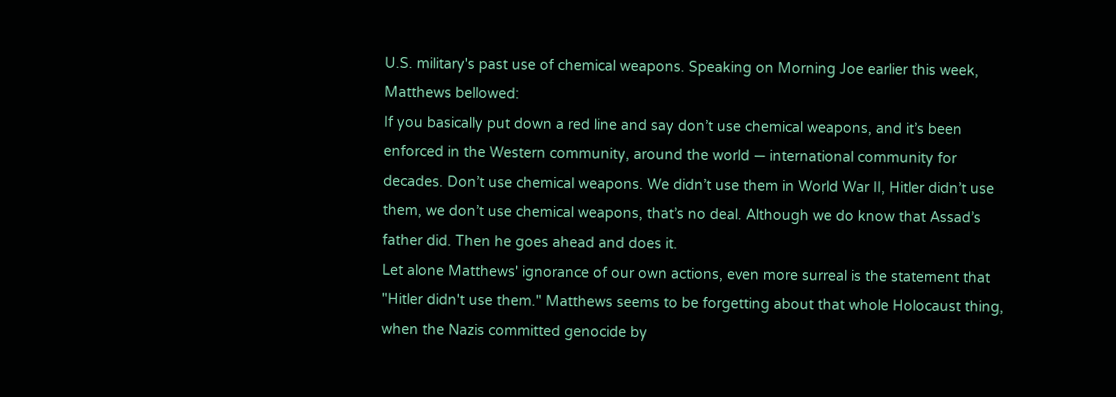U.S. military's past use of chemical weapons. Speaking on Morning Joe earlier this week, Matthews bellowed:
If you basically put down a red line and say don’t use chemical weapons, and it’s been enforced in the Western community, around the world — international community for decades. Don’t use chemical weapons. We didn’t use them in World War II, Hitler didn’t use them, we don’t use chemical weapons, that’s no deal. Although we do know that Assad’s father did. Then he goes ahead and does it.
Let alone Matthews' ignorance of our own actions, even more surreal is the statement that "Hitler didn't use them." Matthews seems to be forgetting about that whole Holocaust thing, when the Nazis committed genocide by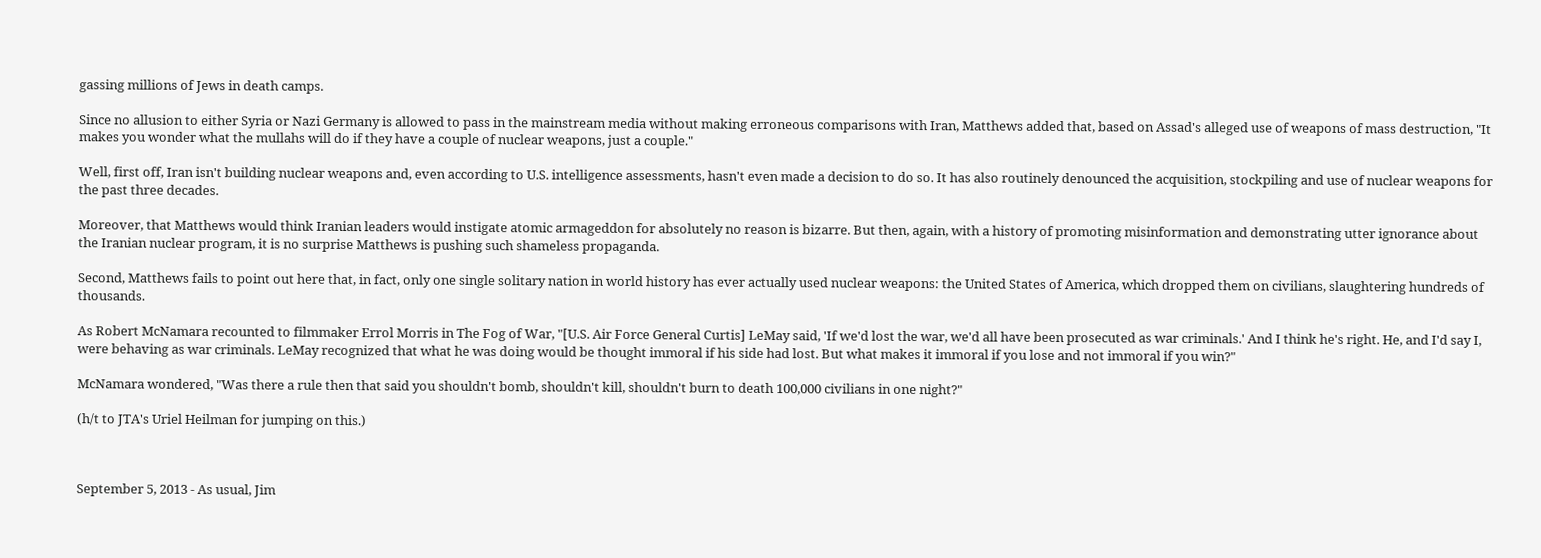gassing millions of Jews in death camps.

Since no allusion to either Syria or Nazi Germany is allowed to pass in the mainstream media without making erroneous comparisons with Iran, Matthews added that, based on Assad's alleged use of weapons of mass destruction, "It makes you wonder what the mullahs will do if they have a couple of nuclear weapons, just a couple."

Well, first off, Iran isn't building nuclear weapons and, even according to U.S. intelligence assessments, hasn't even made a decision to do so. It has also routinely denounced the acquisition, stockpiling and use of nuclear weapons for the past three decades.

Moreover, that Matthews would think Iranian leaders would instigate atomic armageddon for absolutely no reason is bizarre. But then, again, with a history of promoting misinformation and demonstrating utter ignorance about the Iranian nuclear program, it is no surprise Matthews is pushing such shameless propaganda.

Second, Matthews fails to point out here that, in fact, only one single solitary nation in world history has ever actually used nuclear weapons: the United States of America, which dropped them on civilians, slaughtering hundreds of thousands.

As Robert McNamara recounted to filmmaker Errol Morris in The Fog of War, "[U.S. Air Force General Curtis] LeMay said, 'If we'd lost the war, we'd all have been prosecuted as war criminals.' And I think he's right. He, and I'd say I, were behaving as war criminals. LeMay recognized that what he was doing would be thought immoral if his side had lost. But what makes it immoral if you lose and not immoral if you win?"

McNamara wondered, "Was there a rule then that said you shouldn't bomb, shouldn't kill, shouldn't burn to death 100,000 civilians in one night?"

(h/t to JTA's Uriel Heilman for jumping on this.)



September 5, 2013 - As usual, Jim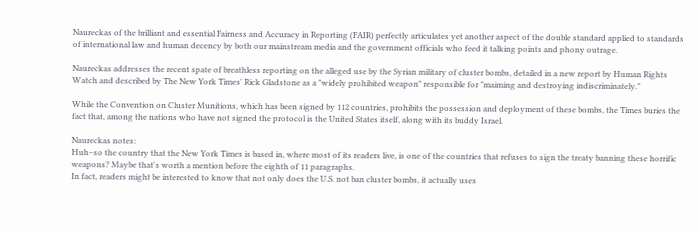Naureckas of the brilliant and essential Fairness and Accuracy in Reporting (FAIR) perfectly articulates yet another aspect of the double standard applied to standards of international law and human decency by both our mainstream media and the government officials who feed it talking points and phony outrage.

Naureckas addresses the recent spate of breathless reporting on the alleged use by the Syrian military of cluster bombs, detailed in a new report by Human Rights Watch and described by The New York Times' Rick Gladstone as a "widely prohibited weapon" responsible for "maiming and destroying indiscriminately."

While the Convention on Cluster Munitions, which has been signed by 112 countries, prohibits the possession and deployment of these bombs, the Times buries the fact that, among the nations who have not signed the protocol is the United States itself, along with its buddy Israel.

Naureckas notes:
Huh–so the country that the New York Times is based in, where most of its readers live, is one of the countries that refuses to sign the treaty banning these horrific weapons? Maybe that's worth a mention before the eighth of 11 paragraphs.
In fact, readers might be interested to know that not only does the U.S. not ban cluster bombs, it actually uses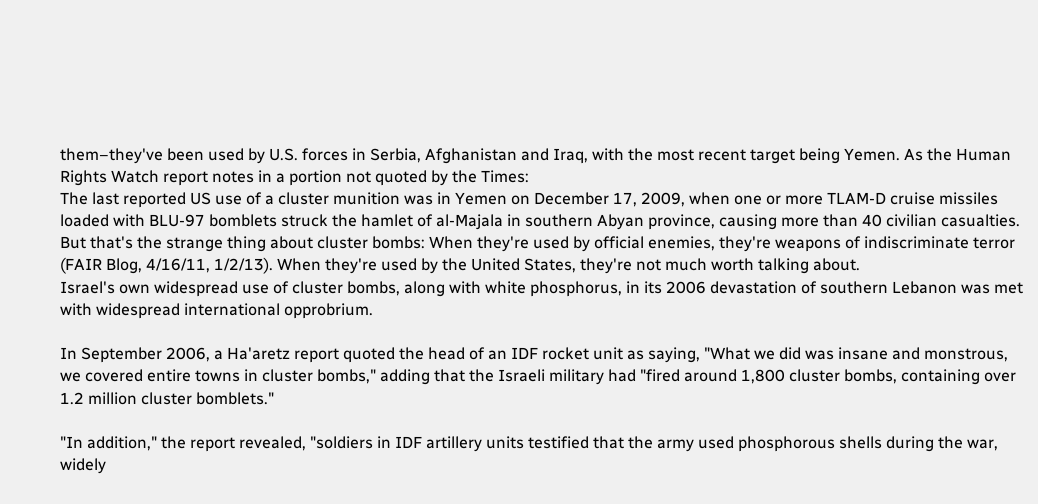them–they've been used by U.S. forces in Serbia, Afghanistan and Iraq, with the most recent target being Yemen. As the Human Rights Watch report notes in a portion not quoted by the Times:
The last reported US use of a cluster munition was in Yemen on December 17, 2009, when one or more TLAM-D cruise missiles loaded with BLU-97 bomblets struck the hamlet of al-Majala in southern Abyan province, causing more than 40 civilian casualties.
But that's the strange thing about cluster bombs: When they're used by official enemies, they're weapons of indiscriminate terror (FAIR Blog, 4/16/11, 1/2/13). When they're used by the United States, they're not much worth talking about.
Israel's own widespread use of cluster bombs, along with white phosphorus, in its 2006 devastation of southern Lebanon was met with widespread international opprobrium.

In September 2006, a Ha'aretz report quoted the head of an IDF rocket unit as saying, "What we did was insane and monstrous, we covered entire towns in cluster bombs," adding that the Israeli military had "fired around 1,800 cluster bombs, containing over 1.2 million cluster bomblets."

"In addition," the report revealed, "soldiers in IDF artillery units testified that the army used phosphorous shells during the war, widely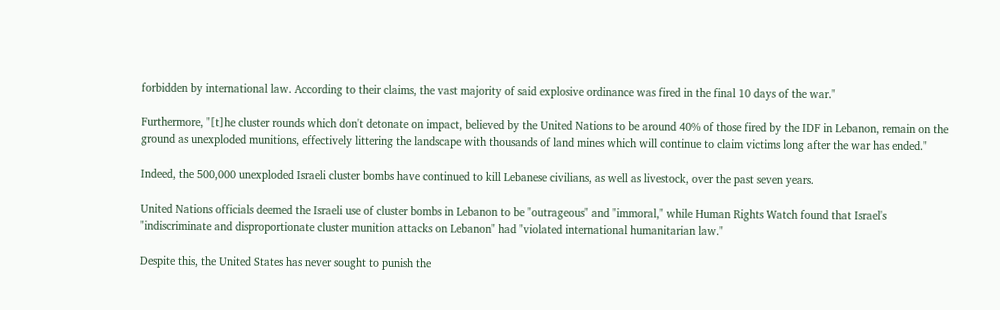forbidden by international law. According to their claims, the vast majority of said explosive ordinance was fired in the final 10 days of the war."

Furthermore, "[t]he cluster rounds which don't detonate on impact, believed by the United Nations to be around 40% of those fired by the IDF in Lebanon, remain on the ground as unexploded munitions, effectively littering the landscape with thousands of land mines which will continue to claim victims long after the war has ended."

Indeed, the 500,000 unexploded Israeli cluster bombs have continued to kill Lebanese civilians, as well as livestock, over the past seven years.

United Nations officials deemed the Israeli use of cluster bombs in Lebanon to be "outrageous" and "immoral," while Human Rights Watch found that Israel's "indiscriminate and disproportionate cluster munition attacks on Lebanon" had "violated international humanitarian law."

Despite this, the United States has never sought to punish the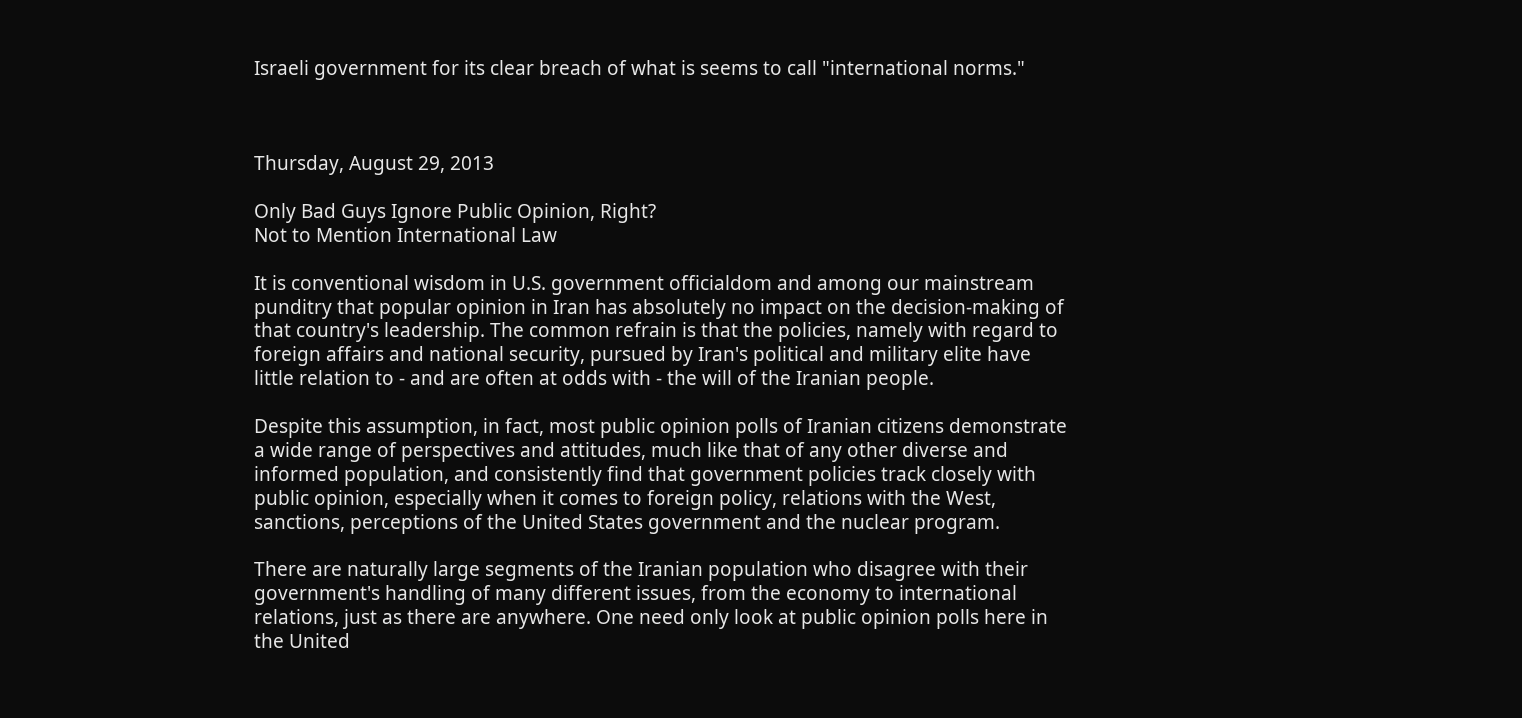Israeli government for its clear breach of what is seems to call "international norms."



Thursday, August 29, 2013

Only Bad Guys Ignore Public Opinion, Right?
Not to Mention International Law

It is conventional wisdom in U.S. government officialdom and among our mainstream punditry that popular opinion in Iran has absolutely no impact on the decision-making of that country's leadership. The common refrain is that the policies, namely with regard to foreign affairs and national security, pursued by Iran's political and military elite have little relation to - and are often at odds with - the will of the Iranian people.

Despite this assumption, in fact, most public opinion polls of Iranian citizens demonstrate a wide range of perspectives and attitudes, much like that of any other diverse and informed population, and consistently find that government policies track closely with public opinion, especially when it comes to foreign policy, relations with the West, sanctions, perceptions of the United States government and the nuclear program.

There are naturally large segments of the Iranian population who disagree with their government's handling of many different issues, from the economy to international relations, just as there are anywhere. One need only look at public opinion polls here in the United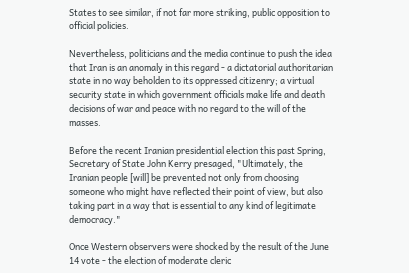States to see similar, if not far more striking, public opposition to official policies.

Nevertheless, politicians and the media continue to push the idea that Iran is an anomaly in this regard - a dictatorial authoritarian state in no way beholden to its oppressed citizenry; a virtual security state in which government officials make life and death decisions of war and peace with no regard to the will of the masses.

Before the recent Iranian presidential election this past Spring, Secretary of State John Kerry presaged, "Ultimately, the Iranian people [will] be prevented not only from choosing someone who might have reflected their point of view, but also taking part in a way that is essential to any kind of legitimate democracy."

Once Western observers were shocked by the result of the June 14 vote - the election of moderate cleric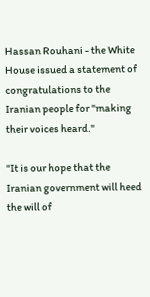Hassan Rouhani - the White House issued a statement of congratulations to the Iranian people for "making their voices heard."

"It is our hope that the Iranian government will heed the will of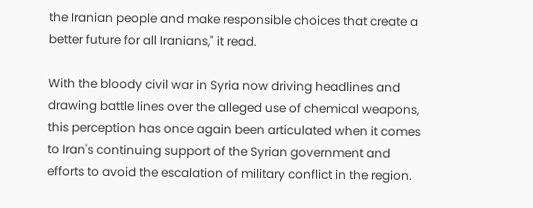the Iranian people and make responsible choices that create a better future for all Iranians," it read.

With the bloody civil war in Syria now driving headlines and drawing battle lines over the alleged use of chemical weapons, this perception has once again been articulated when it comes to Iran's continuing support of the Syrian government and efforts to avoid the escalation of military conflict in the region.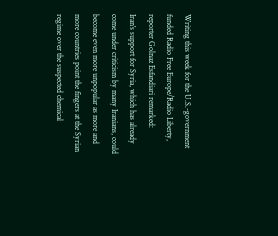Writing this week for the U.S.-government funded Radio Free Europe/Radio Liberty, reporter Golnaz Esfandiari remarked:
Iran's support for Syria, which has already come under criticism by many Iranians, could become even more unpopular as more and more countries point the fingers at the Syrian regime over the suspected chemical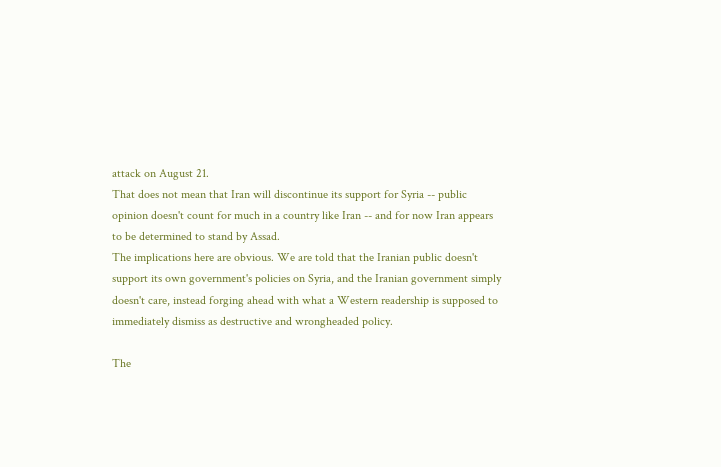attack on August 21.
That does not mean that Iran will discontinue its support for Syria -- public opinion doesn't count for much in a country like Iran -- and for now Iran appears to be determined to stand by Assad.
The implications here are obvious. We are told that the Iranian public doesn't support its own government's policies on Syria, and the Iranian government simply doesn't care, instead forging ahead with what a Western readership is supposed to immediately dismiss as destructive and wrongheaded policy.

The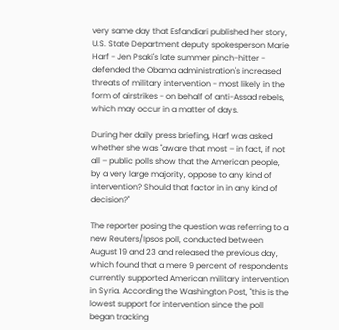very same day that Esfandiari published her story, U.S. State Department deputy spokesperson Marie Harf - Jen Psaki's late summer pinch-hitter - defended the Obama administration's increased threats of military intervention - most likely in the form of airstrikes - on behalf of anti-Assad rebels, which may occur in a matter of days.

During her daily press briefing, Harf was asked whether she was "aware that most – in fact, if not all – public polls show that the American people, by a very large majority, oppose to any kind of intervention? Should that factor in in any kind of decision?"

The reporter posing the question was referring to a new Reuters/Ipsos poll, conducted between August 19 and 23 and released the previous day, which found that a mere 9 percent of respondents currently supported American military intervention in Syria. According the Washington Post, "this is the lowest support for intervention since the poll began tracking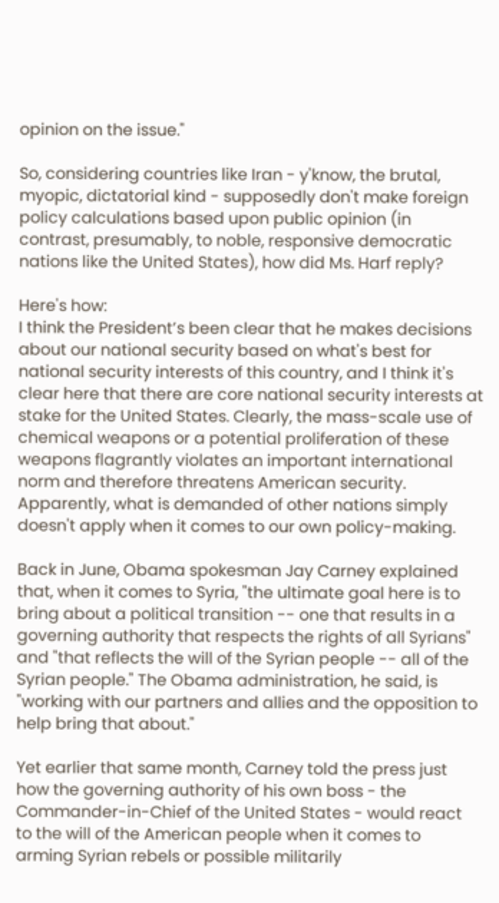opinion on the issue."

So, considering countries like Iran - y'know, the brutal, myopic, dictatorial kind - supposedly don't make foreign policy calculations based upon public opinion (in contrast, presumably, to noble, responsive democratic nations like the United States), how did Ms. Harf reply?

Here's how:
I think the President’s been clear that he makes decisions about our national security based on what's best for national security interests of this country, and I think it's clear here that there are core national security interests at stake for the United States. Clearly, the mass-scale use of chemical weapons or a potential proliferation of these weapons flagrantly violates an important international norm and therefore threatens American security.
Apparently, what is demanded of other nations simply doesn't apply when it comes to our own policy-making.

Back in June, Obama spokesman Jay Carney explained that, when it comes to Syria, "the ultimate goal here is to bring about a political transition -- one that results in a governing authority that respects the rights of all Syrians" and "that reflects the will of the Syrian people -- all of the Syrian people." The Obama administration, he said, is "working with our partners and allies and the opposition to help bring that about."

Yet earlier that same month, Carney told the press just how the governing authority of his own boss - the Commander-in-Chief of the United States - would react to the will of the American people when it comes to arming Syrian rebels or possible militarily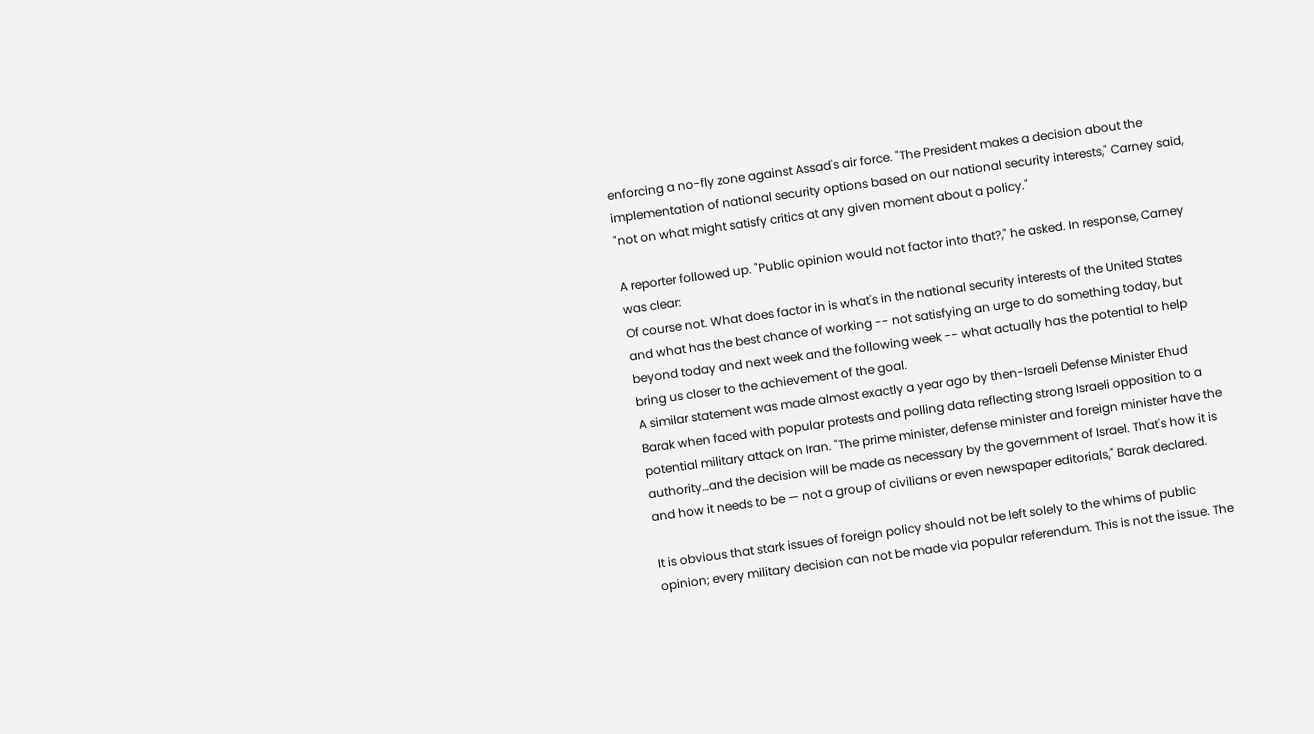enforcing a no-fly zone against Assad's air force. "The President makes a decision about the implementation of national security options based on our national security interests," Carney said, "not on what might satisfy critics at any given moment about a policy."

A reporter followed up. "Public opinion would not factor into that?," he asked. In response, Carney was clear:
Of course not. What does factor in is what's in the national security interests of the United States and what has the best chance of working -- not satisfying an urge to do something today, but beyond today and next week and the following week -- what actually has the potential to help bring us closer to the achievement of the goal.
A similar statement was made almost exactly a year ago by then-Israeli Defense Minister Ehud Barak when faced with popular protests and polling data reflecting strong Israeli opposition to a potential military attack on Iran. "The prime minister, defense minister and foreign minister have the authority…and the decision will be made as necessary by the government of Israel. That's how it is and how it needs to be — not a group of civilians or even newspaper editorials," Barak declared.

It is obvious that stark issues of foreign policy should not be left solely to the whims of public opinion; every military decision can not be made via popular referendum. This is not the issue. The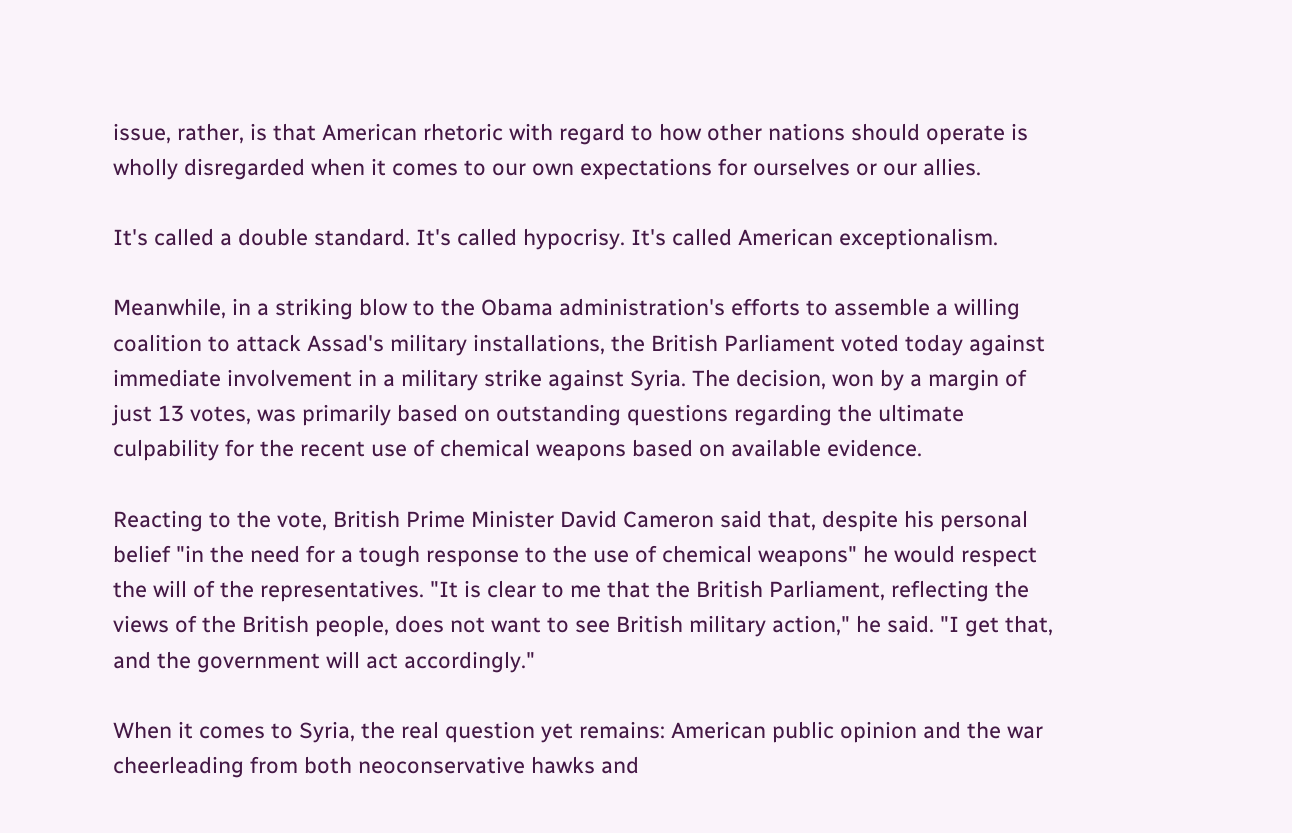issue, rather, is that American rhetoric with regard to how other nations should operate is wholly disregarded when it comes to our own expectations for ourselves or our allies.

It's called a double standard. It's called hypocrisy. It's called American exceptionalism.

Meanwhile, in a striking blow to the Obama administration's efforts to assemble a willing coalition to attack Assad's military installations, the British Parliament voted today against immediate involvement in a military strike against Syria. The decision, won by a margin of just 13 votes, was primarily based on outstanding questions regarding the ultimate culpability for the recent use of chemical weapons based on available evidence.

Reacting to the vote, British Prime Minister David Cameron said that, despite his personal belief "in the need for a tough response to the use of chemical weapons" he would respect the will of the representatives. "It is clear to me that the British Parliament, reflecting the views of the British people, does not want to see British military action," he said. "I get that, and the government will act accordingly."

When it comes to Syria, the real question yet remains: American public opinion and the war cheerleading from both neoconservative hawks and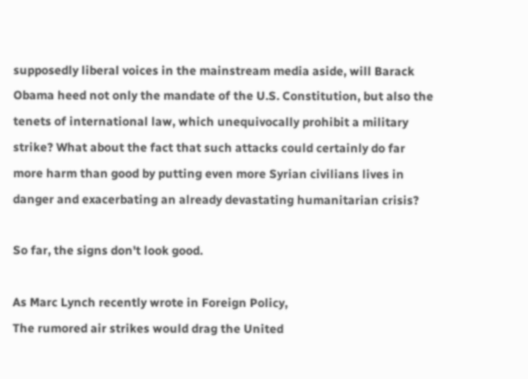supposedly liberal voices in the mainstream media aside, will Barack Obama heed not only the mandate of the U.S. Constitution, but also the tenets of international law, which unequivocally prohibit a military strike? What about the fact that such attacks could certainly do far more harm than good by putting even more Syrian civilians lives in danger and exacerbating an already devastating humanitarian crisis?

So far, the signs don't look good.

As Marc Lynch recently wrote in Foreign Policy,
The rumored air strikes would drag the United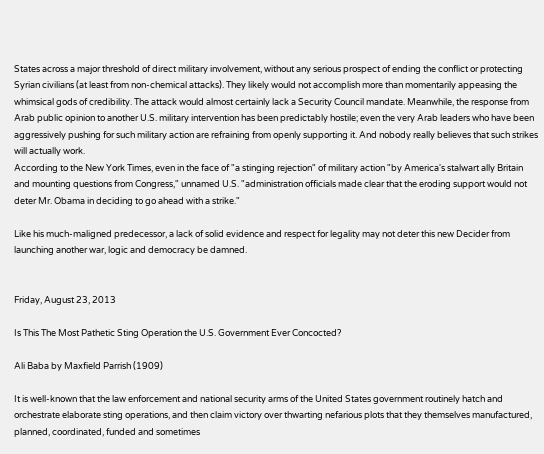States across a major threshold of direct military involvement, without any serious prospect of ending the conflict or protecting Syrian civilians (at least from non-chemical attacks). They likely would not accomplish more than momentarily appeasing the whimsical gods of credibility. The attack would almost certainly lack a Security Council mandate. Meanwhile, the response from Arab public opinion to another U.S. military intervention has been predictably hostile; even the very Arab leaders who have been aggressively pushing for such military action are refraining from openly supporting it. And nobody really believes that such strikes will actually work.
According to the New York Times, even in the face of "a stinging rejection" of military action "by America's stalwart ally Britain and mounting questions from Congress," unnamed U.S. "administration officials made clear that the eroding support would not deter Mr. Obama in deciding to go ahead with a strike."

Like his much-maligned predecessor, a lack of solid evidence and respect for legality may not deter this new Decider from launching another war, logic and democracy be damned.


Friday, August 23, 2013

Is This The Most Pathetic Sting Operation the U.S. Government Ever Concocted?

Ali Baba by Maxfield Parrish (1909)

It is well-known that the law enforcement and national security arms of the United States government routinely hatch and orchestrate elaborate sting operations, and then claim victory over thwarting nefarious plots that they themselves manufactured, planned, coordinated, funded and sometimes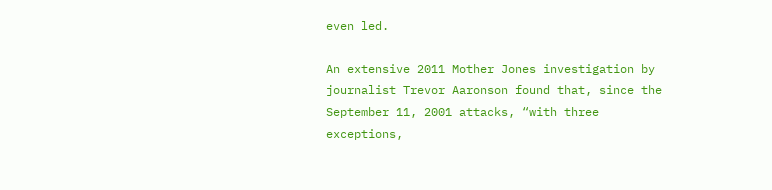even led.

An extensive 2011 Mother Jones investigation by journalist Trevor Aaronson found that, since the September 11, 2001 attacks, “with three exceptions,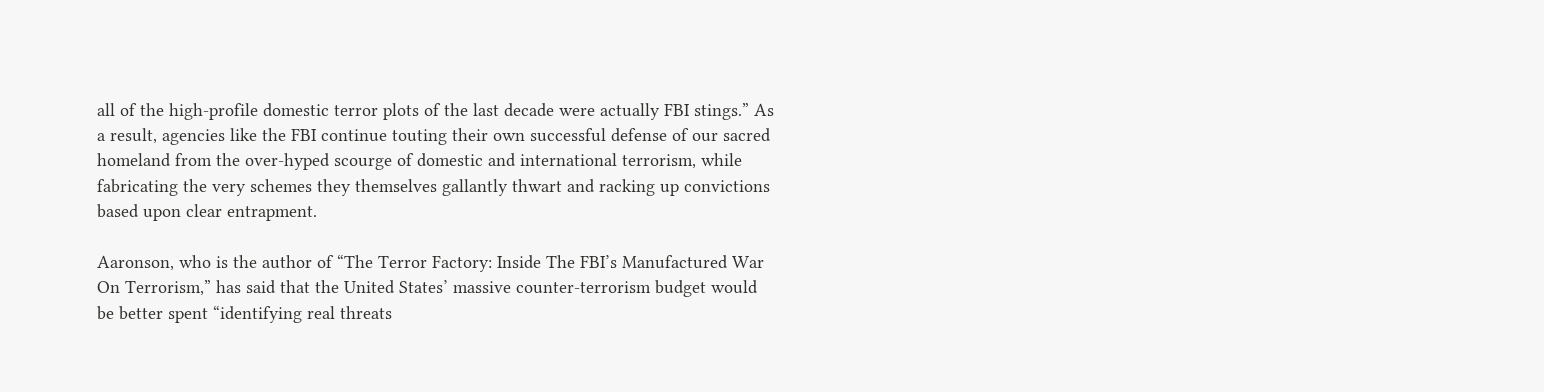all of the high-profile domestic terror plots of the last decade were actually FBI stings.” As a result, agencies like the FBI continue touting their own successful defense of our sacred homeland from the over-hyped scourge of domestic and international terrorism, while fabricating the very schemes they themselves gallantly thwart and racking up convictions based upon clear entrapment.

Aaronson, who is the author of “The Terror Factory: Inside The FBI’s Manufactured War On Terrorism,” has said that the United States’ massive counter-terrorism budget would be better spent “identifying real threats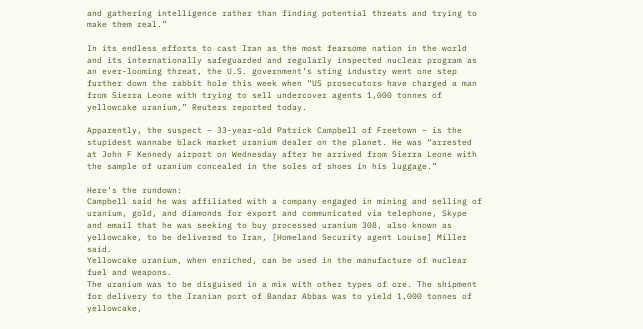and gathering intelligence rather than finding potential threats and trying to make them real.”

In its endless efforts to cast Iran as the most fearsome nation in the world and its internationally safeguarded and regularly inspected nuclear program as an ever-looming threat, the U.S. government’s sting industry went one step further down the rabbit hole this week when “US prosecutors have charged a man from Sierra Leone with trying to sell undercover agents 1,000 tonnes of yellowcake uranium,” Reuters reported today.

Apparently, the suspect – 33-year-old Patrick Campbell of Freetown – is the stupidest wannabe black market uranium dealer on the planet. He was “arrested at John F Kennedy airport on Wednesday after he arrived from Sierra Leone with the sample of uranium concealed in the soles of shoes in his luggage.”

Here’s the rundown:
Campbell said he was affiliated with a company engaged in mining and selling of uranium, gold, and diamonds for export and communicated via telephone, Skype and email that he was seeking to buy processed uranium 308, also known as yellowcake, to be delivered to Iran, [Homeland Security agent Louise] Miller said.
Yellowcake uranium, when enriched, can be used in the manufacture of nuclear fuel and weapons.
The uranium was to be disguised in a mix with other types of ore. The shipment for delivery to the Iranian port of Bandar Abbas was to yield 1,000 tonnes of yellowcake,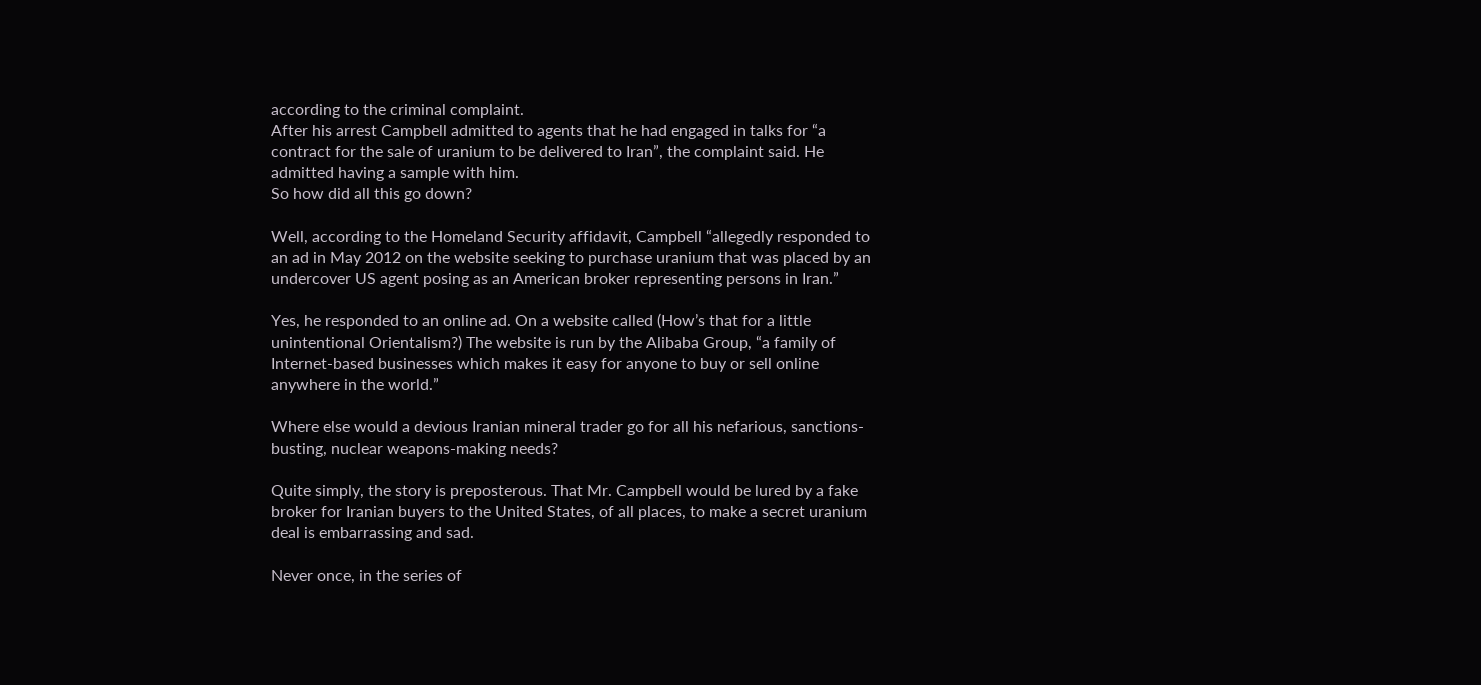according to the criminal complaint.
After his arrest Campbell admitted to agents that he had engaged in talks for “a contract for the sale of uranium to be delivered to Iran”, the complaint said. He admitted having a sample with him.
So how did all this go down?

Well, according to the Homeland Security affidavit, Campbell “allegedly responded to an ad in May 2012 on the website seeking to purchase uranium that was placed by an undercover US agent posing as an American broker representing persons in Iran.”

Yes, he responded to an online ad. On a website called (How’s that for a little unintentional Orientalism?) The website is run by the Alibaba Group, “a family of Internet-based businesses which makes it easy for anyone to buy or sell online anywhere in the world.”

Where else would a devious Iranian mineral trader go for all his nefarious, sanctions-busting, nuclear weapons-making needs?

Quite simply, the story is preposterous. That Mr. Campbell would be lured by a fake broker for Iranian buyers to the United States, of all places, to make a secret uranium deal is embarrassing and sad.

Never once, in the series of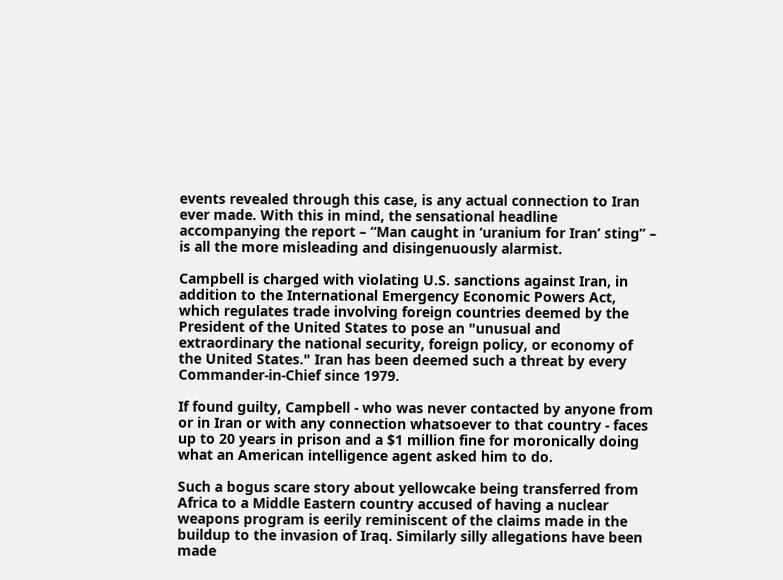events revealed through this case, is any actual connection to Iran ever made. With this in mind, the sensational headline accompanying the report – “Man caught in ‘uranium for Iran’ sting” – is all the more misleading and disingenuously alarmist.

Campbell is charged with violating U.S. sanctions against Iran, in addition to the International Emergency Economic Powers Act, which regulates trade involving foreign countries deemed by the President of the United States to pose an "unusual and extraordinary the national security, foreign policy, or economy of the United States." Iran has been deemed such a threat by every Commander-in-Chief since 1979.

If found guilty, Campbell - who was never contacted by anyone from or in Iran or with any connection whatsoever to that country - faces up to 20 years in prison and a $1 million fine for moronically doing what an American intelligence agent asked him to do.

Such a bogus scare story about yellowcake being transferred from Africa to a Middle Eastern country accused of having a nuclear weapons program is eerily reminiscent of the claims made in the buildup to the invasion of Iraq. Similarly silly allegations have been made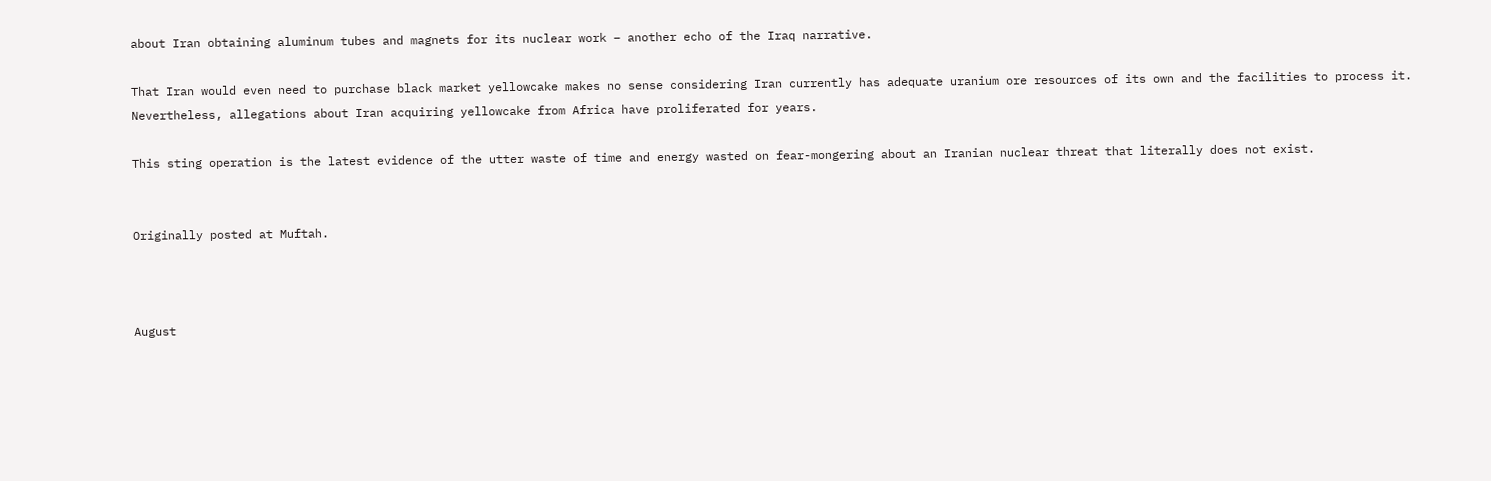about Iran obtaining aluminum tubes and magnets for its nuclear work – another echo of the Iraq narrative.

That Iran would even need to purchase black market yellowcake makes no sense considering Iran currently has adequate uranium ore resources of its own and the facilities to process it. Nevertheless, allegations about Iran acquiring yellowcake from Africa have proliferated for years.

This sting operation is the latest evidence of the utter waste of time and energy wasted on fear-mongering about an Iranian nuclear threat that literally does not exist.


Originally posted at Muftah.



August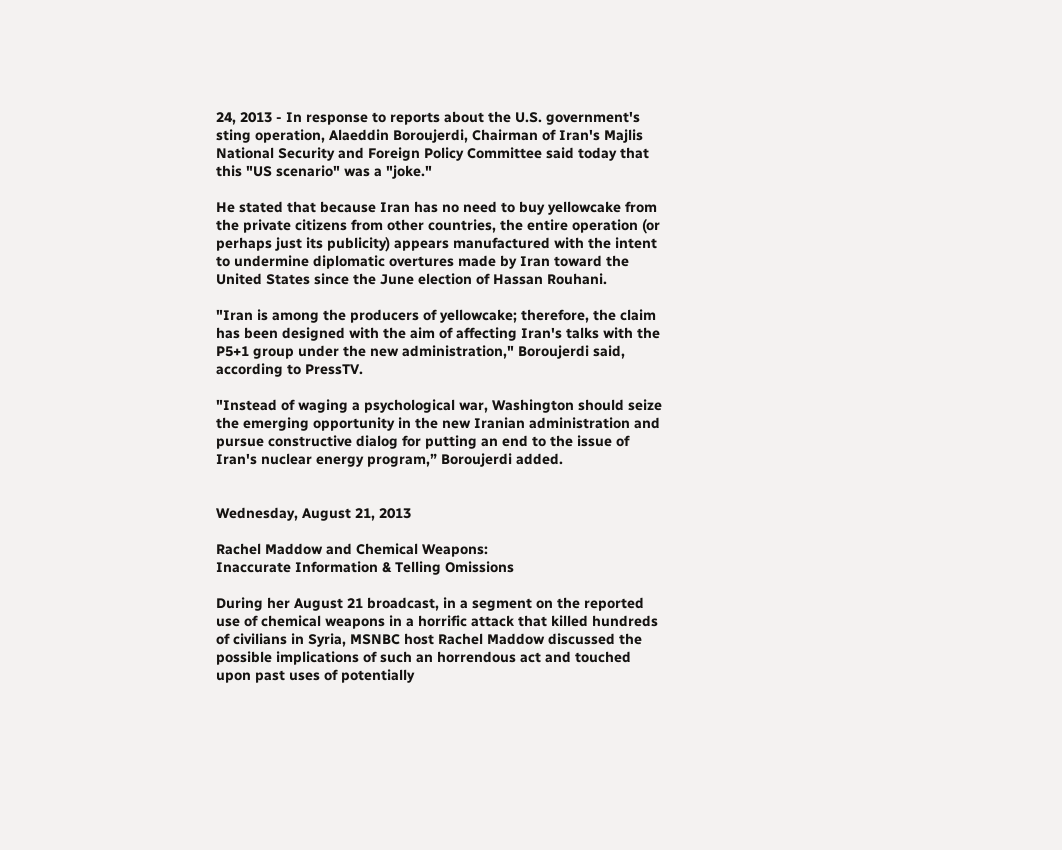24, 2013 - In response to reports about the U.S. government's sting operation, Alaeddin Boroujerdi, Chairman of Iran's Majlis National Security and Foreign Policy Committee said today that this "US scenario" was a "joke."

He stated that because Iran has no need to buy yellowcake from the private citizens from other countries, the entire operation (or perhaps just its publicity) appears manufactured with the intent to undermine diplomatic overtures made by Iran toward the United States since the June election of Hassan Rouhani.

"Iran is among the producers of yellowcake; therefore, the claim has been designed with the aim of affecting Iran's talks with the P5+1 group under the new administration," Boroujerdi said, according to PressTV.

"Instead of waging a psychological war, Washington should seize the emerging opportunity in the new Iranian administration and pursue constructive dialog for putting an end to the issue of Iran's nuclear energy program,” Boroujerdi added.


Wednesday, August 21, 2013

Rachel Maddow and Chemical Weapons:
Inaccurate Information & Telling Omissions

During her August 21 broadcast, in a segment on the reported use of chemical weapons in a horrific attack that killed hundreds of civilians in Syria, MSNBC host Rachel Maddow discussed the possible implications of such an horrendous act and touched upon past uses of potentially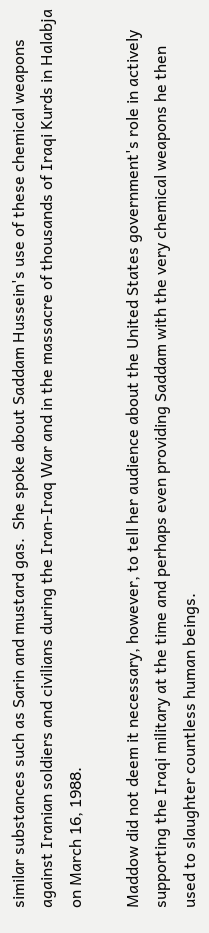similar substances such as Sarin and mustard gas.  She spoke about Saddam Hussein's use of these chemical weapons against Iranian soldiers and civilians during the Iran-Iraq War and in the massacre of thousands of Iraqi Kurds in Halabja on March 16, 1988.

Maddow did not deem it necessary, however, to tell her audience about the United States government's role in actively supporting the Iraqi military at the time and perhaps even providing Saddam with the very chemical weapons he then used to slaughter countless human beings.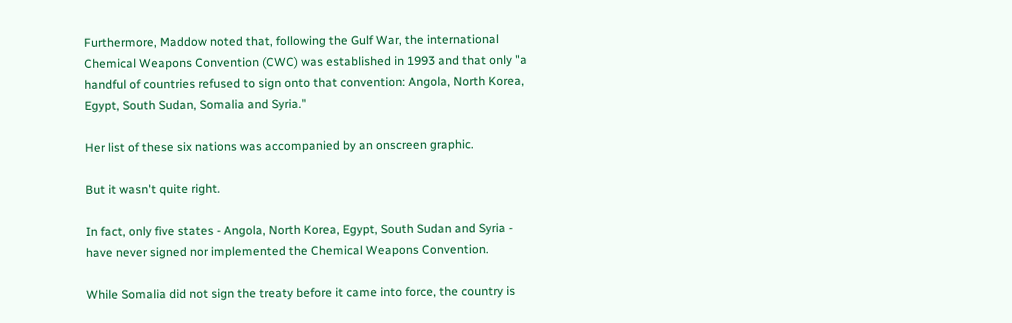Furthermore, Maddow noted that, following the Gulf War, the international Chemical Weapons Convention (CWC) was established in 1993 and that only "a handful of countries refused to sign onto that convention: Angola, North Korea, Egypt, South Sudan, Somalia and Syria."

Her list of these six nations was accompanied by an onscreen graphic.

But it wasn't quite right.

In fact, only five states - Angola, North Korea, Egypt, South Sudan and Syria - have never signed nor implemented the Chemical Weapons Convention.

While Somalia did not sign the treaty before it came into force, the country is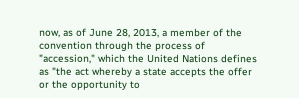now, as of June 28, 2013, a member of the convention through the process of "accession," which the United Nations defines as "the act whereby a state accepts the offer or the opportunity to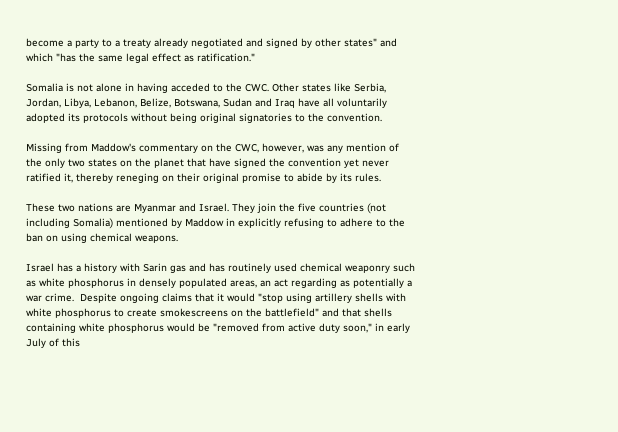become a party to a treaty already negotiated and signed by other states" and which "has the same legal effect as ratification."

Somalia is not alone in having acceded to the CWC. Other states like Serbia, Jordan, Libya, Lebanon, Belize, Botswana, Sudan and Iraq have all voluntarily adopted its protocols without being original signatories to the convention.

Missing from Maddow's commentary on the CWC, however, was any mention of the only two states on the planet that have signed the convention yet never ratified it, thereby reneging on their original promise to abide by its rules.

These two nations are Myanmar and Israel. They join the five countries (not including Somalia) mentioned by Maddow in explicitly refusing to adhere to the ban on using chemical weapons.

Israel has a history with Sarin gas and has routinely used chemical weaponry such as white phosphorus in densely populated areas, an act regarding as potentially a war crime.  Despite ongoing claims that it would "stop using artillery shells with white phosphorus to create smokescreens on the battlefield" and that shells containing white phosphorus would be "removed from active duty soon," in early July of this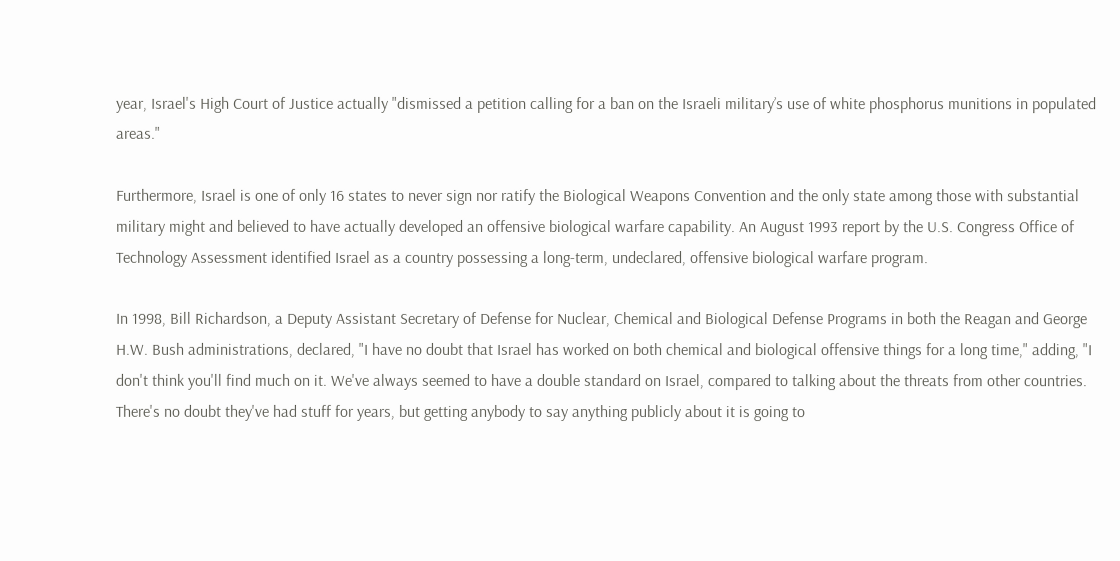year, Israel's High Court of Justice actually "dismissed a petition calling for a ban on the Israeli military’s use of white phosphorus munitions in populated areas."

Furthermore, Israel is one of only 16 states to never sign nor ratify the Biological Weapons Convention and the only state among those with substantial military might and believed to have actually developed an offensive biological warfare capability. An August 1993 report by the U.S. Congress Office of Technology Assessment identified Israel as a country possessing a long-term, undeclared, offensive biological warfare program.

In 1998, Bill Richardson, a Deputy Assistant Secretary of Defense for Nuclear, Chemical and Biological Defense Programs in both the Reagan and George H.W. Bush administrations, declared, "I have no doubt that Israel has worked on both chemical and biological offensive things for a long time," adding, "I don't think you'll find much on it. We've always seemed to have a double standard on Israel, compared to talking about the threats from other countries. There's no doubt they've had stuff for years, but getting anybody to say anything publicly about it is going to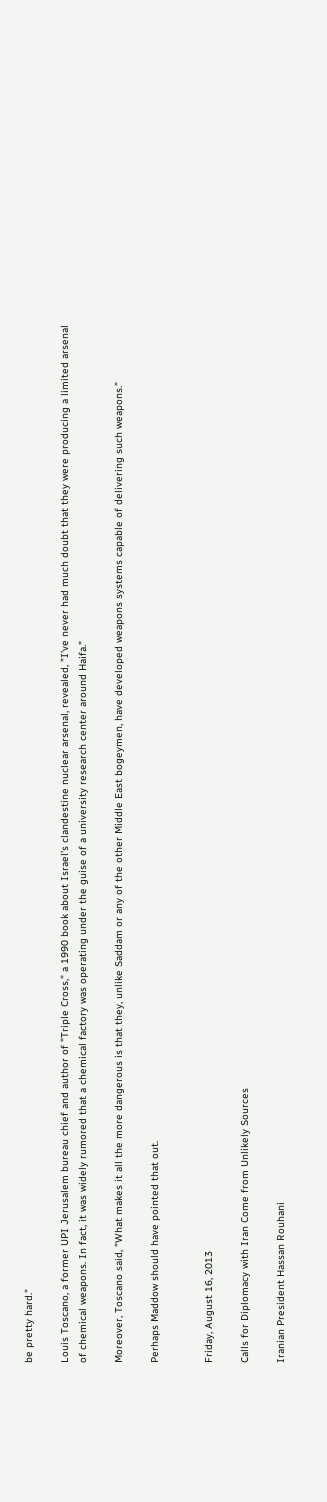be pretty hard."

Louis Toscano, a former UPI Jerusalem bureau chief and author of "Triple Cross," a 1990 book about Israel's clandestine nuclear arsenal, revealed, "I've never had much doubt that they were producing a limited arsenal of chemical weapons. In fact, it was widely rumored that a chemical factory was operating under the guise of a university research center around Haifa."

Moreover, Toscano said, "What makes it all the more dangerous is that they, unlike Saddam or any of the other Middle East bogeymen, have developed weapons systems capable of delivering such weapons."

Perhaps Maddow should have pointed that out.


Friday, August 16, 2013

Calls for Diplomacy with Iran Come from Unlikely Sources

Iranian President Hassan Rouhani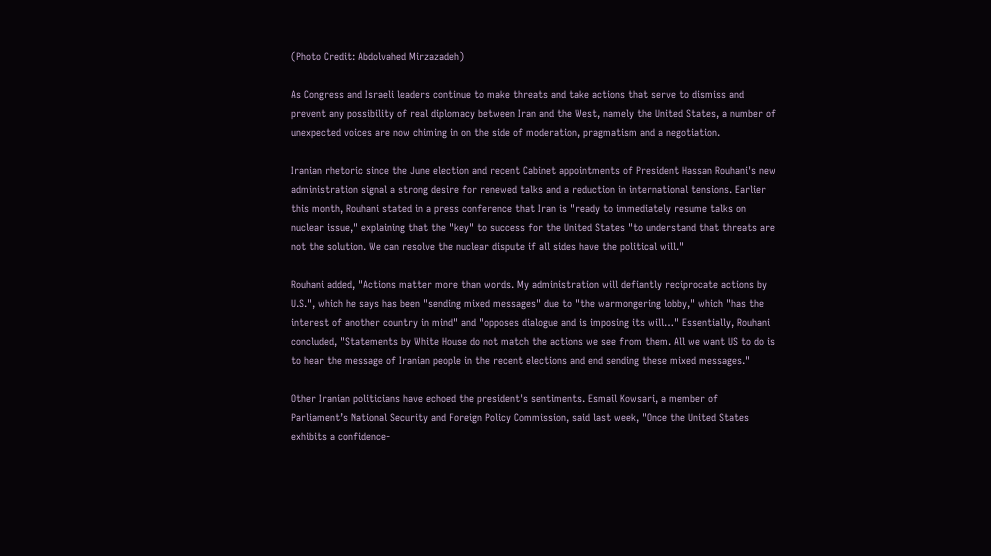(Photo Credit: Abdolvahed Mirzazadeh)

As Congress and Israeli leaders continue to make threats and take actions that serve to dismiss and prevent any possibility of real diplomacy between Iran and the West, namely the United States, a number of unexpected voices are now chiming in on the side of moderation, pragmatism and a negotiation.

Iranian rhetoric since the June election and recent Cabinet appointments of President Hassan Rouhani's new administration signal a strong desire for renewed talks and a reduction in international tensions. Earlier this month, Rouhani stated in a press conference that Iran is "ready to immediately resume talks on nuclear issue," explaining that the "key" to success for the United States "to understand that threats are not the solution. We can resolve the nuclear dispute if all sides have the political will."

Rouhani added, "Actions matter more than words. My administration will defiantly reciprocate actions by U.S.", which he says has been "sending mixed messages" due to "the warmongering lobby," which "has the interest of another country in mind" and "opposes dialogue and is imposing its will…" Essentially, Rouhani concluded, "Statements by White House do not match the actions we see from them. All we want US to do is to hear the message of Iranian people in the recent elections and end sending these mixed messages."

Other Iranian politicians have echoed the president's sentiments. Esmail Kowsari, a member of Parliament’s National Security and Foreign Policy Commission, said last week, "Once the United States exhibits a confidence-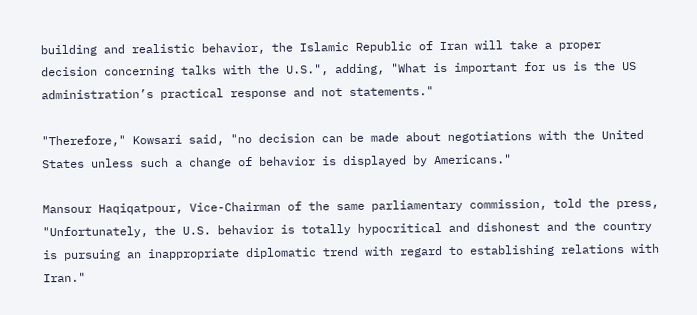building and realistic behavior, the Islamic Republic of Iran will take a proper decision concerning talks with the U.S.", adding, "What is important for us is the US administration’s practical response and not statements."

"Therefore," Kowsari said, "no decision can be made about negotiations with the United States unless such a change of behavior is displayed by Americans."

Mansour Haqiqatpour, Vice-Chairman of the same parliamentary commission, told the press, "Unfortunately, the U.S. behavior is totally hypocritical and dishonest and the country is pursuing an inappropriate diplomatic trend with regard to establishing relations with Iran."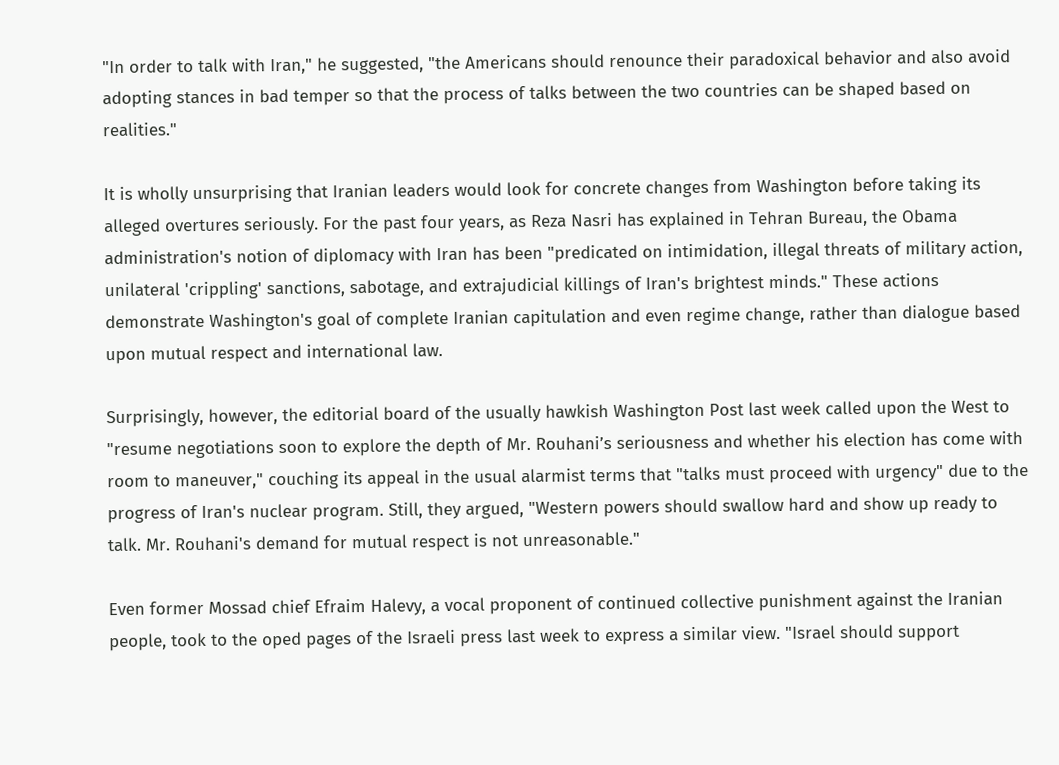"In order to talk with Iran," he suggested, "the Americans should renounce their paradoxical behavior and also avoid adopting stances in bad temper so that the process of talks between the two countries can be shaped based on realities."

It is wholly unsurprising that Iranian leaders would look for concrete changes from Washington before taking its alleged overtures seriously. For the past four years, as Reza Nasri has explained in Tehran Bureau, the Obama administration's notion of diplomacy with Iran has been "predicated on intimidation, illegal threats of military action, unilateral 'crippling' sanctions, sabotage, and extrajudicial killings of Iran's brightest minds." These actions demonstrate Washington's goal of complete Iranian capitulation and even regime change, rather than dialogue based upon mutual respect and international law.

Surprisingly, however, the editorial board of the usually hawkish Washington Post last week called upon the West to "resume negotiations soon to explore the depth of Mr. Rouhani’s seriousness and whether his election has come with room to maneuver," couching its appeal in the usual alarmist terms that "talks must proceed with urgency" due to the progress of Iran's nuclear program. Still, they argued, "Western powers should swallow hard and show up ready to talk. Mr. Rouhani's demand for mutual respect is not unreasonable."

Even former Mossad chief Efraim Halevy, a vocal proponent of continued collective punishment against the Iranian people, took to the oped pages of the Israeli press last week to express a similar view. "Israel should support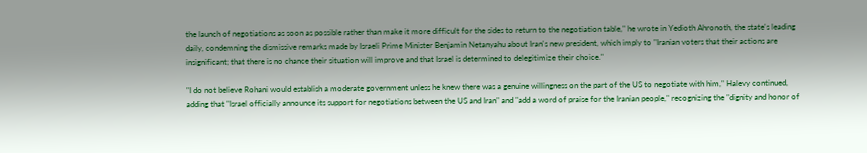the launch of negotiations as soon as possible rather than make it more difficult for the sides to return to the negotiation table," he wrote in Yedioth Ahronoth, the state's leading daily, condemning the dismissive remarks made by Israeli Prime Minister Benjamin Netanyahu about Iran's new president, which imply to "Iranian voters that their actions are insignificant; that there is no chance their situation will improve and that Israel is determined to delegitimize their choice."

"I do not believe Rohani would establish a moderate government unless he knew there was a genuine willingness on the part of the US to negotiate with him," Halevy continued, adding that "Israel officially announce its support for negotiations between the US and Iran" and "add a word of praise for the Iranian people," recognizing the "dignity and honor of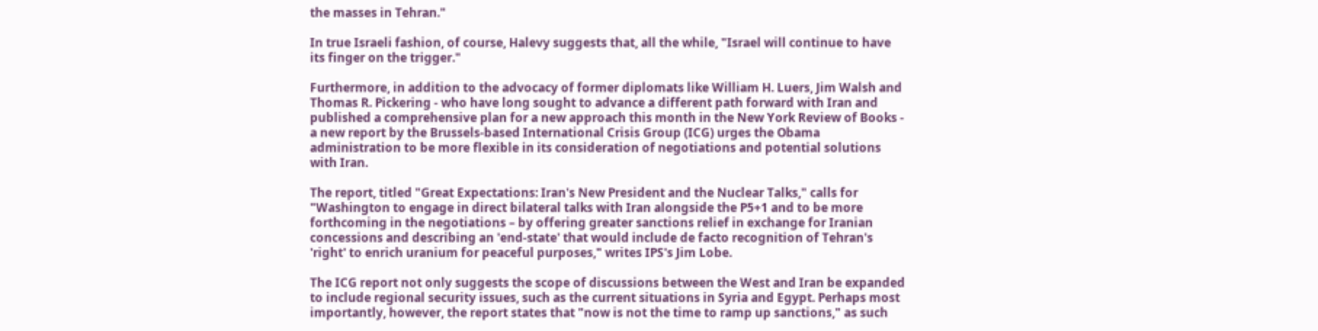the masses in Tehran."

In true Israeli fashion, of course, Halevy suggests that, all the while, "Israel will continue to have its finger on the trigger."

Furthermore, in addition to the advocacy of former diplomats like William H. Luers, Jim Walsh and Thomas R. Pickering - who have long sought to advance a different path forward with Iran and published a comprehensive plan for a new approach this month in the New York Review of Books - a new report by the Brussels-based International Crisis Group (ICG) urges the Obama administration to be more flexible in its consideration of negotiations and potential solutions with Iran.

The report, titled "Great Expectations: Iran's New President and the Nuclear Talks," calls for "Washington to engage in direct bilateral talks with Iran alongside the P5+1 and to be more forthcoming in the negotiations – by offering greater sanctions relief in exchange for Iranian concessions and describing an 'end-state' that would include de facto recognition of Tehran's 'right' to enrich uranium for peaceful purposes," writes IPS's Jim Lobe.

The ICG report not only suggests the scope of discussions between the West and Iran be expanded to include regional security issues, such as the current situations in Syria and Egypt. Perhaps most importantly, however, the report states that "now is not the time to ramp up sanctions," as such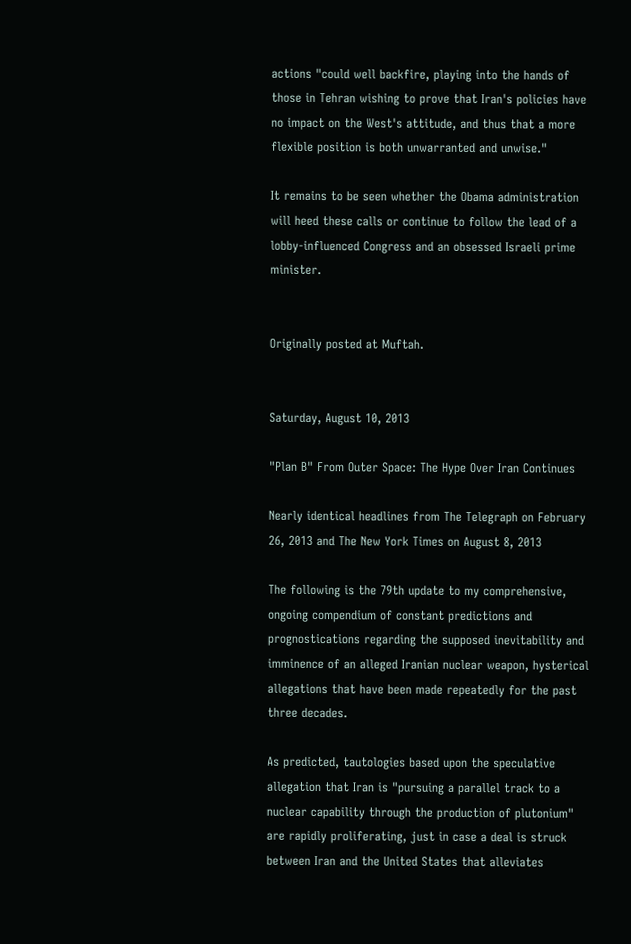actions "could well backfire, playing into the hands of those in Tehran wishing to prove that Iran's policies have no impact on the West's attitude, and thus that a more flexible position is both unwarranted and unwise."

It remains to be seen whether the Obama administration will heed these calls or continue to follow the lead of a lobby-influenced Congress and an obsessed Israeli prime minister.


Originally posted at Muftah.


Saturday, August 10, 2013

"Plan B" From Outer Space: The Hype Over Iran Continues

Nearly identical headlines from The Telegraph on February 26, 2013 and The New York Times on August 8, 2013

The following is the 79th update to my comprehensive, ongoing compendium of constant predictions and prognostications regarding the supposed inevitability and imminence of an alleged Iranian nuclear weapon, hysterical allegations that have been made repeatedly for the past three decades.

As predicted, tautologies based upon the speculative allegation that Iran is "pursuing a parallel track to a nuclear capability through the production of plutonium" are rapidly proliferating, just in case a deal is struck between Iran and the United States that alleviates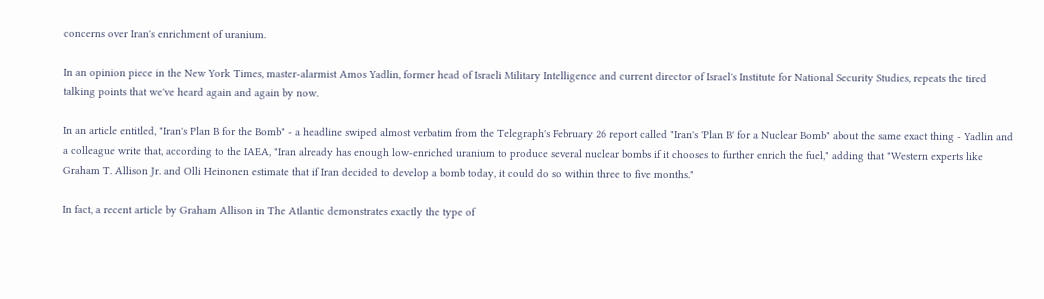concerns over Iran's enrichment of uranium.

In an opinion piece in the New York Times, master-alarmist Amos Yadlin, former head of Israeli Military Intelligence and current director of Israel's Institute for National Security Studies, repeats the tired talking points that we've heard again and again by now.

In an article entitled, "Iran's Plan B for the Bomb" - a headline swiped almost verbatim from the Telegraph's February 26 report called "Iran's 'Plan B' for a Nuclear Bomb" about the same exact thing - Yadlin and a colleague write that, according to the IAEA, "Iran already has enough low-enriched uranium to produce several nuclear bombs if it chooses to further enrich the fuel," adding that "Western experts like Graham T. Allison Jr. and Olli Heinonen estimate that if Iran decided to develop a bomb today, it could do so within three to five months."

In fact, a recent article by Graham Allison in The Atlantic demonstrates exactly the type of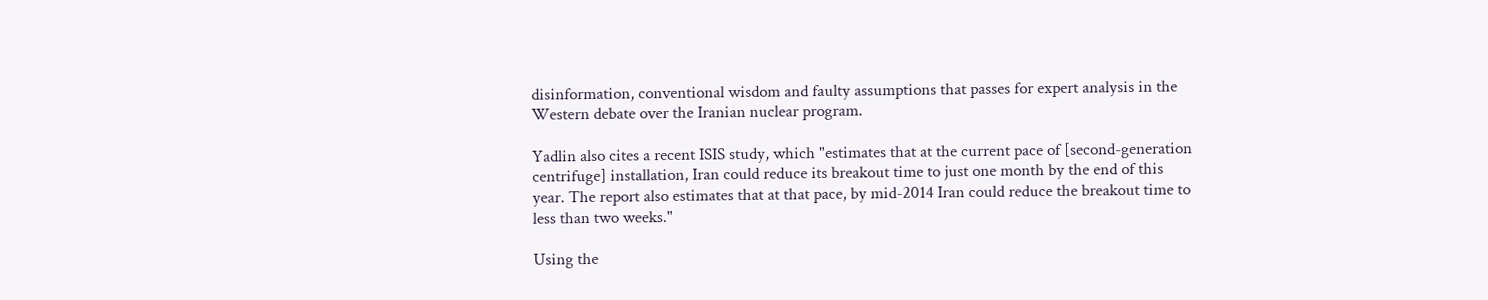disinformation, conventional wisdom and faulty assumptions that passes for expert analysis in the Western debate over the Iranian nuclear program.

Yadlin also cites a recent ISIS study, which "estimates that at the current pace of [second-generation centrifuge] installation, Iran could reduce its breakout time to just one month by the end of this year. The report also estimates that at that pace, by mid-2014 Iran could reduce the breakout time to less than two weeks."

Using the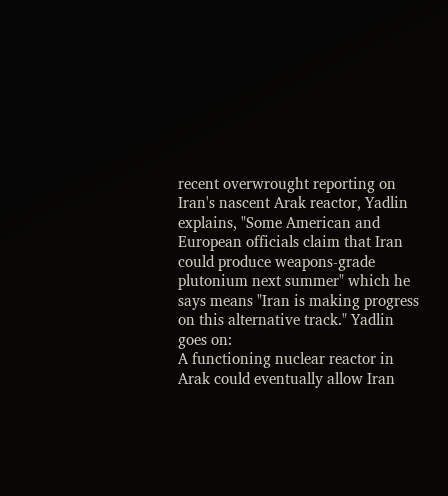recent overwrought reporting on Iran's nascent Arak reactor, Yadlin explains, "Some American and European officials claim that Iran could produce weapons-grade plutonium next summer" which he says means "Iran is making progress on this alternative track." Yadlin goes on:
A functioning nuclear reactor in Arak could eventually allow Iran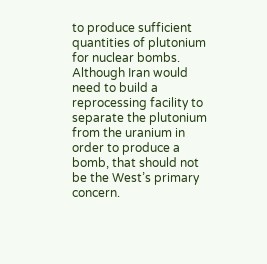to produce sufficient quantities of plutonium for nuclear bombs. Although Iran would need to build a reprocessing facility to separate the plutonium from the uranium in order to produce a bomb, that should not be the West’s primary concern.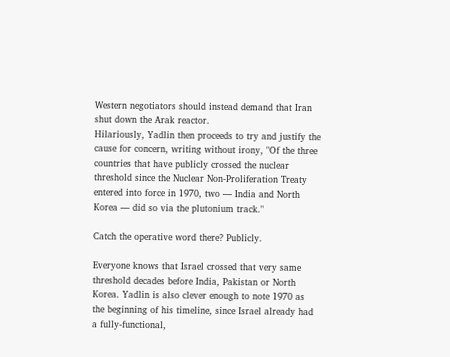Western negotiators should instead demand that Iran shut down the Arak reactor.
Hilariously, Yadlin then proceeds to try and justify the cause for concern, writing without irony, "Of the three countries that have publicly crossed the nuclear threshold since the Nuclear Non-Proliferation Treaty entered into force in 1970, two — India and North Korea — did so via the plutonium track."

Catch the operative word there? Publicly.

Everyone knows that Israel crossed that very same threshold decades before India, Pakistan or North Korea. Yadlin is also clever enough to note 1970 as the beginning of his timeline, since Israel already had a fully-functional,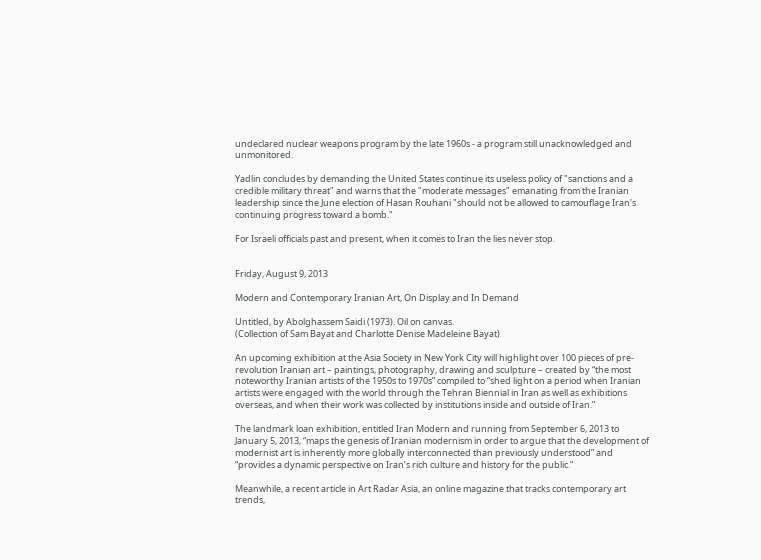undeclared nuclear weapons program by the late 1960s - a program still unacknowledged and unmonitored.

Yadlin concludes by demanding the United States continue its useless policy of "sanctions and a credible military threat" and warns that the "moderate messages" emanating from the Iranian leadership since the June election of Hasan Rouhani "should not be allowed to camouflage Iran's continuing progress toward a bomb."

For Israeli officials past and present, when it comes to Iran the lies never stop.


Friday, August 9, 2013

Modern and Contemporary Iranian Art, On Display and In Demand

Untitled, by Abolghassem Saidi (1973). Oil on canvas.
(Collection of Sam Bayat and Charlotte Denise Madeleine Bayat)

An upcoming exhibition at the Asia Society in New York City will highlight over 100 pieces of pre-revolution Iranian art – paintings, photography, drawing and sculpture – created by “the most noteworthy Iranian artists of the 1950s to 1970s” compiled to “shed light on a period when Iranian artists were engaged with the world through the Tehran Biennial in Iran as well as exhibitions overseas, and when their work was collected by institutions inside and outside of Iran.”

The landmark loan exhibition, entitled Iran Modern and running from September 6, 2013 to January 5, 2013, “maps the genesis of Iranian modernism in order to argue that the development of modernist art is inherently more globally interconnected than previously understood” and “provides a dynamic perspective on Iran’s rich culture and history for the public.”

Meanwhile, a recent article in Art Radar Asia, an online magazine that tracks contemporary art trends,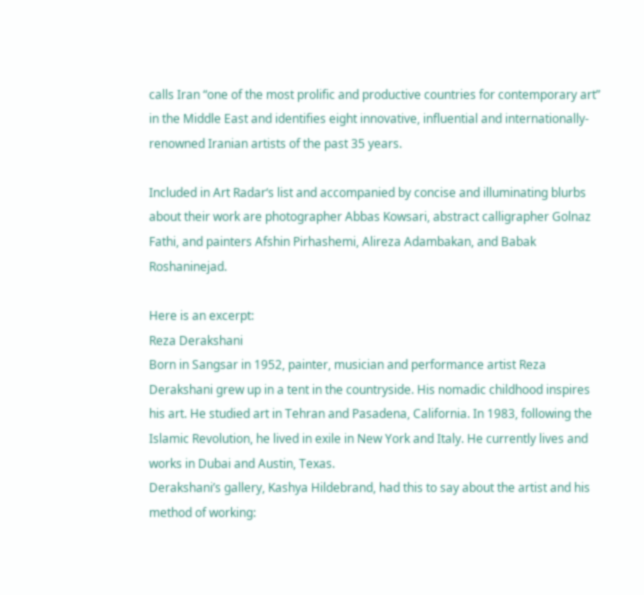calls Iran “one of the most prolific and productive countries for contemporary art” in the Middle East and identifies eight innovative, influential and internationally-renowned Iranian artists of the past 35 years.

Included in Art Radar‘s list and accompanied by concise and illuminating blurbs about their work are photographer Abbas Kowsari, abstract calligrapher Golnaz Fathi, and painters Afshin Pirhashemi, Alireza Adambakan, and Babak Roshaninejad.

Here is an excerpt:
Reza Derakshani
Born in Sangsar in 1952, painter, musician and performance artist Reza Derakshani grew up in a tent in the countryside. His nomadic childhood inspires his art. He studied art in Tehran and Pasadena, California. In 1983, following the Islamic Revolution, he lived in exile in New York and Italy. He currently lives and works in Dubai and Austin, Texas.
Derakshani’s gallery, Kashya Hildebrand, had this to say about the artist and his method of working: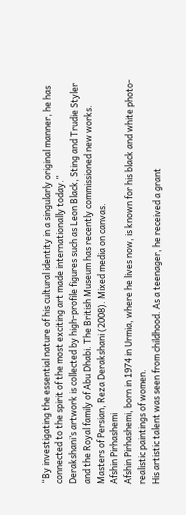“By investigating the essential nature of his cultural identity in a singularly original manner, he has connected to the spirit of the most exciting art made internationally today.”
Derakshani’s artwork is collected by high-profile figures such as Leon Black, Sting and Trudie Styler and the Royal family of Abu Dhabi. The British Museum has recently commissioned new works.
Masters of Persian, Reza Derakshani (2008). Mixed media on canvas.
Afshin Pirhashemi
Afshin Pirhashemi, born in 1974 in Urmia, where he lives now, is known for his black and white photo-realistic paintings of women.
His artistic talent was seen from childhood. As a teenager, he received a grant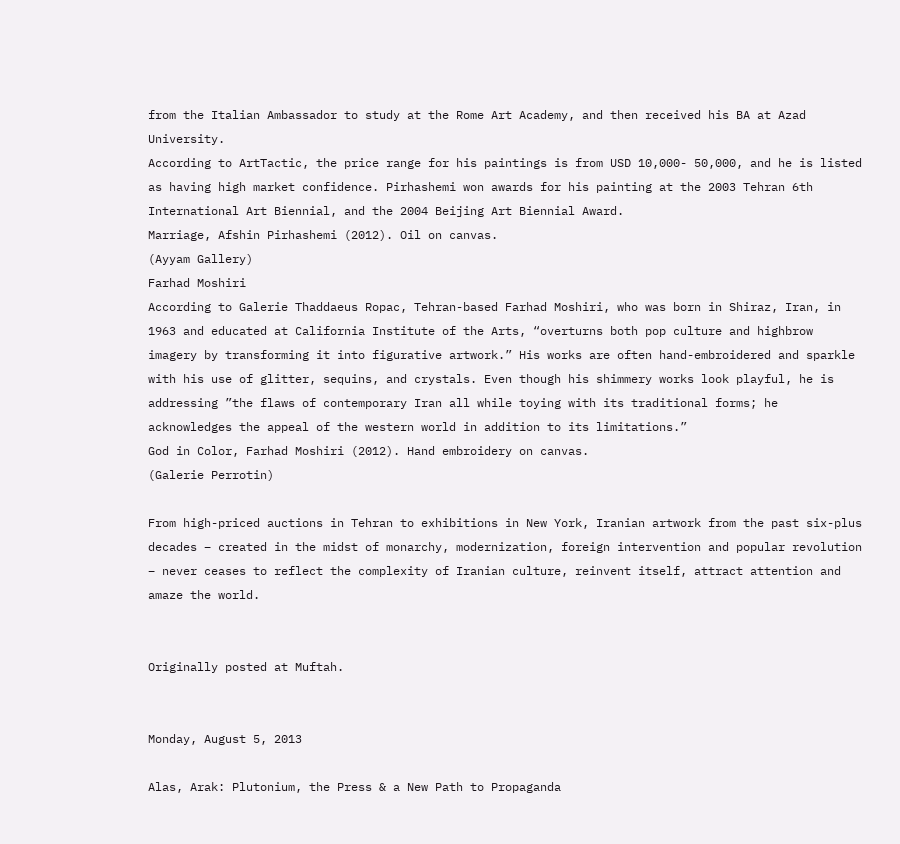from the Italian Ambassador to study at the Rome Art Academy, and then received his BA at Azad University.
According to ArtTactic, the price range for his paintings is from USD 10,000- 50,000, and he is listed as having high market confidence. Pirhashemi won awards for his painting at the 2003 Tehran 6th International Art Biennial, and the 2004 Beijing Art Biennial Award.
Marriage, Afshin Pirhashemi (2012). Oil on canvas.
(Ayyam Gallery)
Farhad Moshiri
According to Galerie Thaddaeus Ropac, Tehran-based Farhad Moshiri, who was born in Shiraz, Iran, in 1963 and educated at California Institute of the Arts, “overturns both pop culture and highbrow imagery by transforming it into figurative artwork.” His works are often hand-embroidered and sparkle with his use of glitter, sequins, and crystals. Even though his shimmery works look playful, he is addressing ”the flaws of contemporary Iran all while toying with its traditional forms; he acknowledges the appeal of the western world in addition to its limitations.”
God in Color, Farhad Moshiri (2012). Hand embroidery on canvas.
(Galerie Perrotin)

From high-priced auctions in Tehran to exhibitions in New York, Iranian artwork from the past six-plus decades – created in the midst of monarchy, modernization, foreign intervention and popular revolution – never ceases to reflect the complexity of Iranian culture, reinvent itself, attract attention and amaze the world.


Originally posted at Muftah.


Monday, August 5, 2013

Alas, Arak: Plutonium, the Press & a New Path to Propaganda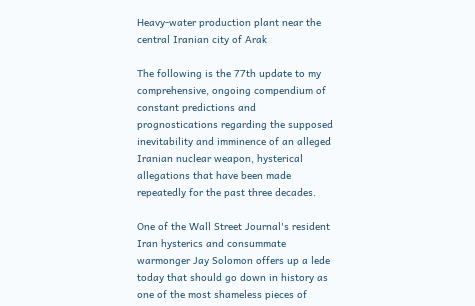Heavy-water production plant near the central Iranian city of Arak

The following is the 77th update to my comprehensive, ongoing compendium of constant predictions and prognostications regarding the supposed inevitability and imminence of an alleged Iranian nuclear weapon, hysterical allegations that have been made repeatedly for the past three decades.

One of the Wall Street Journal's resident Iran hysterics and consummate warmonger Jay Solomon offers up a lede today that should go down in history as one of the most shameless pieces of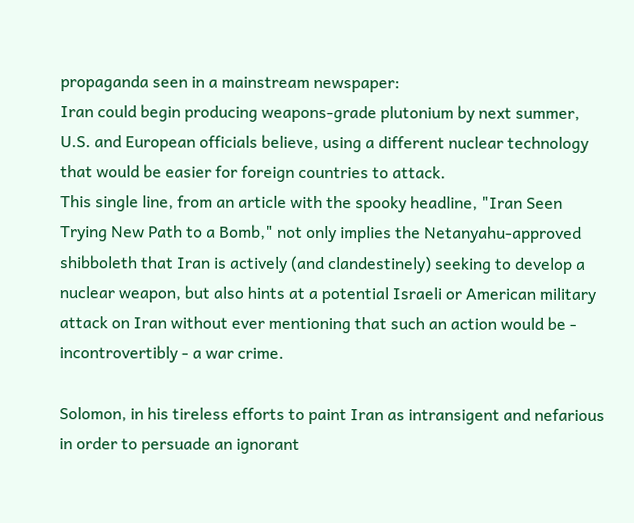propaganda seen in a mainstream newspaper:
Iran could begin producing weapons-grade plutonium by next summer, U.S. and European officials believe, using a different nuclear technology that would be easier for foreign countries to attack.
This single line, from an article with the spooky headline, "Iran Seen Trying New Path to a Bomb," not only implies the Netanyahu-approved shibboleth that Iran is actively (and clandestinely) seeking to develop a nuclear weapon, but also hints at a potential Israeli or American military attack on Iran without ever mentioning that such an action would be - incontrovertibly - a war crime.

Solomon, in his tireless efforts to paint Iran as intransigent and nefarious in order to persuade an ignorant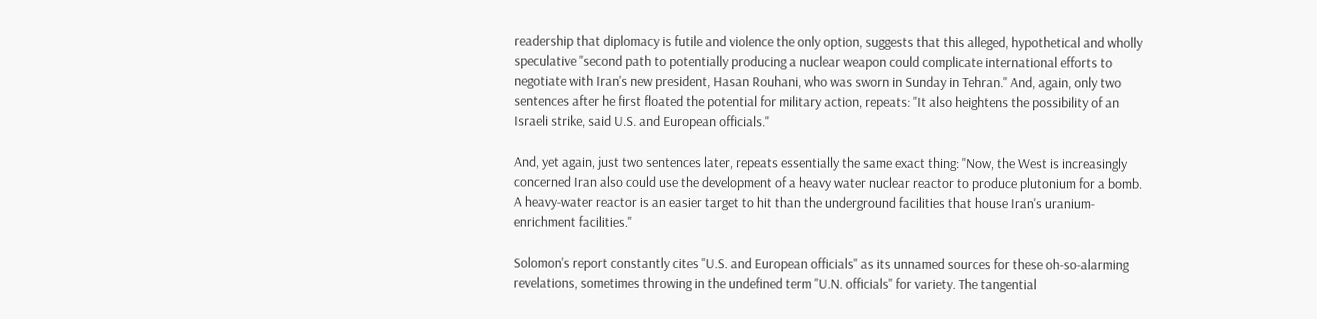readership that diplomacy is futile and violence the only option, suggests that this alleged, hypothetical and wholly speculative "second path to potentially producing a nuclear weapon could complicate international efforts to negotiate with Iran's new president, Hasan Rouhani, who was sworn in Sunday in Tehran." And, again, only two sentences after he first floated the potential for military action, repeats: "It also heightens the possibility of an Israeli strike, said U.S. and European officials."

And, yet again, just two sentences later, repeats essentially the same exact thing: "Now, the West is increasingly concerned Iran also could use the development of a heavy water nuclear reactor to produce plutonium for a bomb. A heavy-water reactor is an easier target to hit than the underground facilities that house Iran's uranium-enrichment facilities."

Solomon's report constantly cites "U.S. and European officials" as its unnamed sources for these oh-so-alarming revelations, sometimes throwing in the undefined term "U.N. officials" for variety. The tangential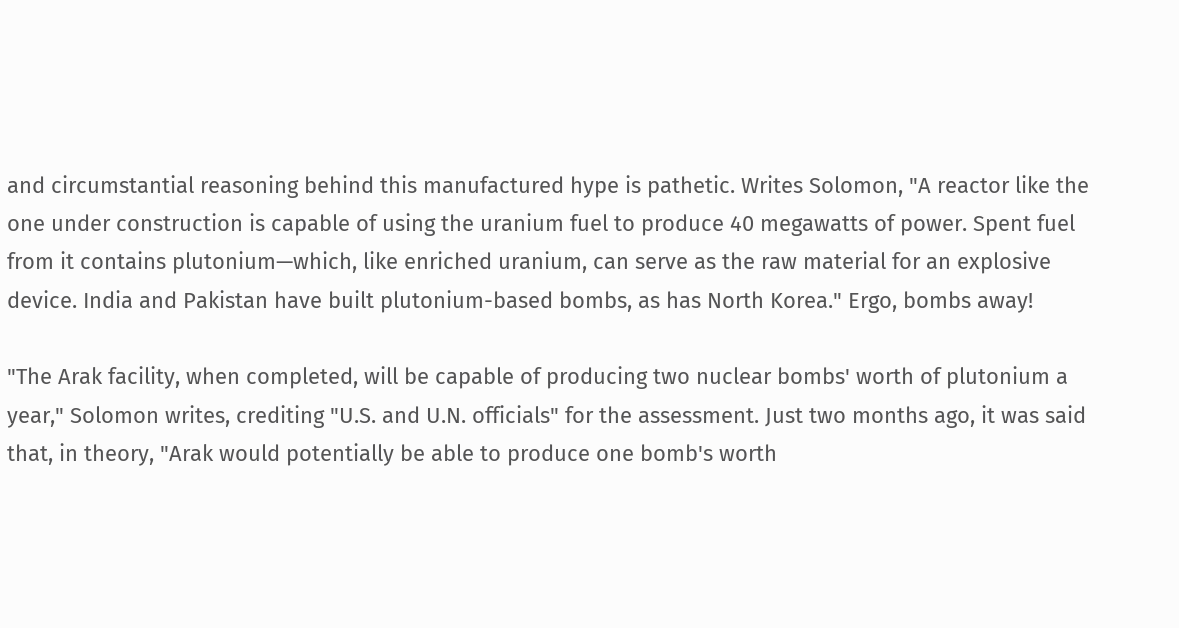and circumstantial reasoning behind this manufactured hype is pathetic. Writes Solomon, "A reactor like the one under construction is capable of using the uranium fuel to produce 40 megawatts of power. Spent fuel from it contains plutonium—which, like enriched uranium, can serve as the raw material for an explosive device. India and Pakistan have built plutonium-based bombs, as has North Korea." Ergo, bombs away!

"The Arak facility, when completed, will be capable of producing two nuclear bombs' worth of plutonium a year," Solomon writes, crediting "U.S. and U.N. officials" for the assessment. Just two months ago, it was said that, in theory, "Arak would potentially be able to produce one bomb's worth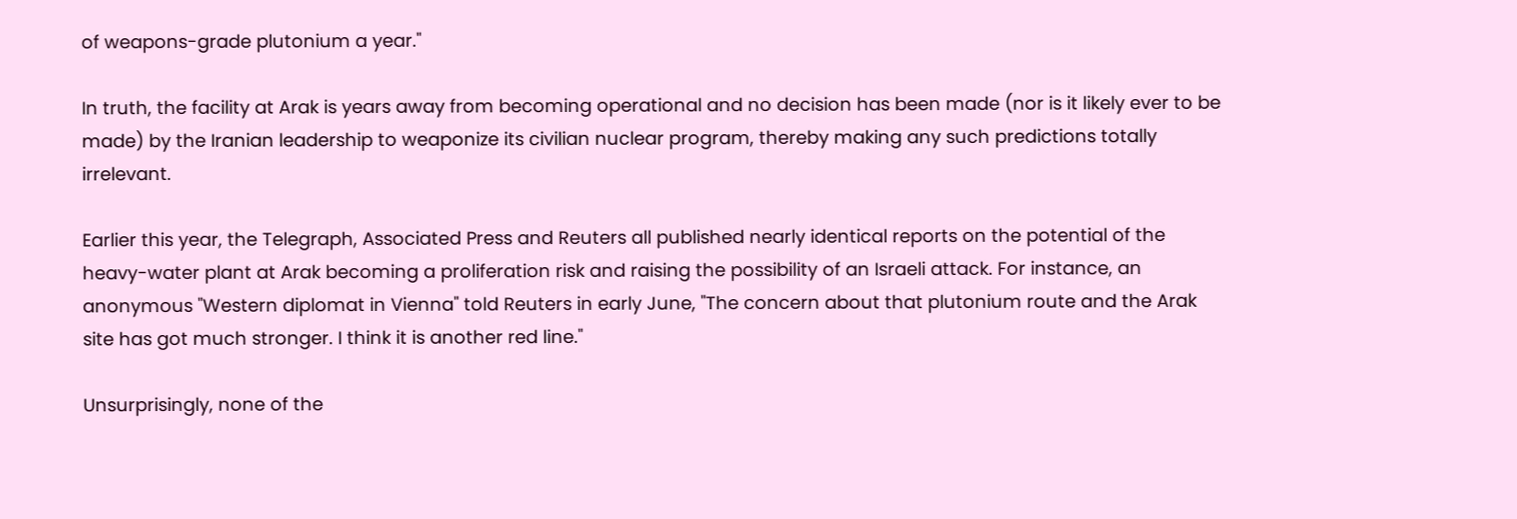of weapons-grade plutonium a year."

In truth, the facility at Arak is years away from becoming operational and no decision has been made (nor is it likely ever to be made) by the Iranian leadership to weaponize its civilian nuclear program, thereby making any such predictions totally irrelevant.

Earlier this year, the Telegraph, Associated Press and Reuters all published nearly identical reports on the potential of the heavy-water plant at Arak becoming a proliferation risk and raising the possibility of an Israeli attack. For instance, an anonymous "Western diplomat in Vienna" told Reuters in early June, "The concern about that plutonium route and the Arak site has got much stronger. I think it is another red line."

Unsurprisingly, none of the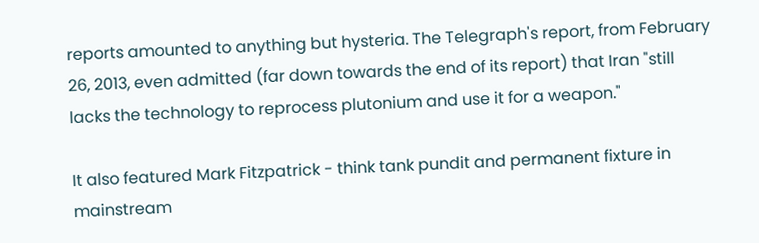reports amounted to anything but hysteria. The Telegraph's report, from February 26, 2013, even admitted (far down towards the end of its report) that Iran "still lacks the technology to reprocess plutonium and use it for a weapon."

It also featured Mark Fitzpatrick - think tank pundit and permanent fixture in mainstream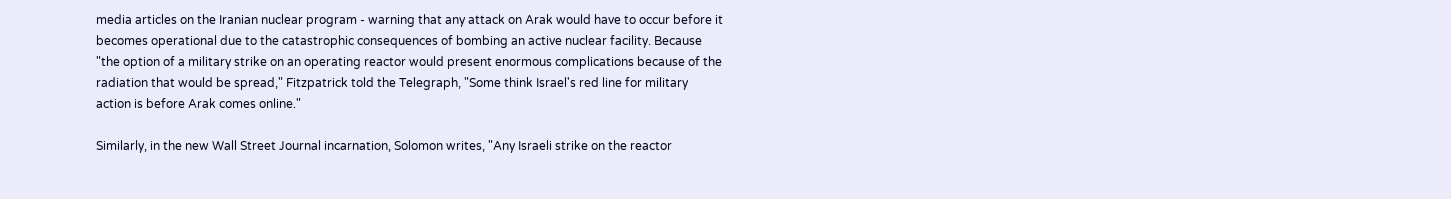media articles on the Iranian nuclear program - warning that any attack on Arak would have to occur before it becomes operational due to the catastrophic consequences of bombing an active nuclear facility. Because "the option of a military strike on an operating reactor would present enormous complications because of the radiation that would be spread," Fitzpatrick told the Telegraph, "Some think Israel's red line for military action is before Arak comes online."

Similarly, in the new Wall Street Journal incarnation, Solomon writes, "Any Israeli strike on the reactor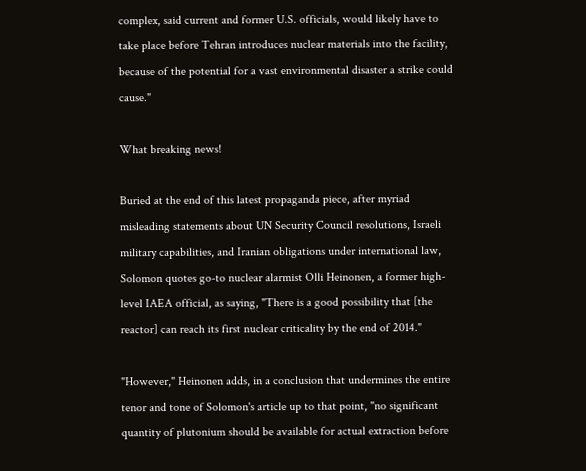complex, said current and former U.S. officials, would likely have to take place before Tehran introduces nuclear materials into the facility, because of the potential for a vast environmental disaster a strike could cause."

What breaking news!

Buried at the end of this latest propaganda piece, after myriad misleading statements about UN Security Council resolutions, Israeli military capabilities, and Iranian obligations under international law, Solomon quotes go-to nuclear alarmist Olli Heinonen, a former high-level IAEA official, as saying, "There is a good possibility that [the reactor] can reach its first nuclear criticality by the end of 2014."

"However," Heinonen adds, in a conclusion that undermines the entire tenor and tone of Solomon's article up to that point, "no significant quantity of plutonium should be available for actual extraction before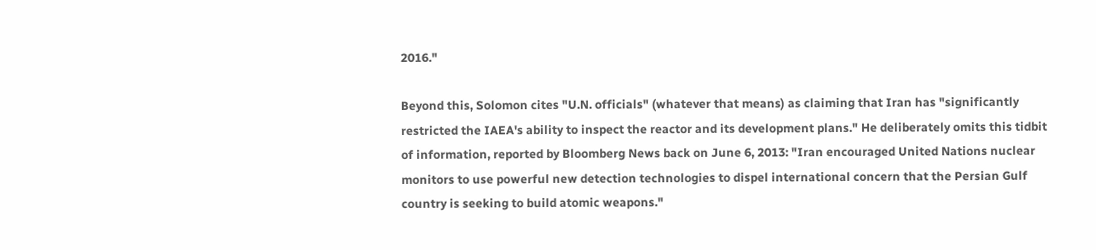2016."

Beyond this, Solomon cites "U.N. officials" (whatever that means) as claiming that Iran has "significantly restricted the IAEA's ability to inspect the reactor and its development plans." He deliberately omits this tidbit of information, reported by Bloomberg News back on June 6, 2013: "Iran encouraged United Nations nuclear monitors to use powerful new detection technologies to dispel international concern that the Persian Gulf country is seeking to build atomic weapons."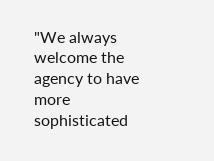"We always welcome the agency to have more sophisticated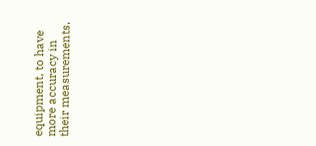equipment, to have more accuracy in their measurements,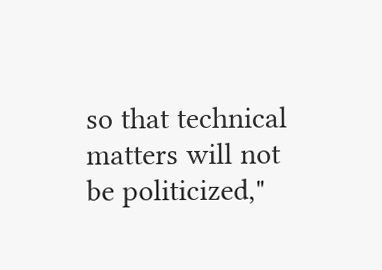so that technical matters will not be politicized,"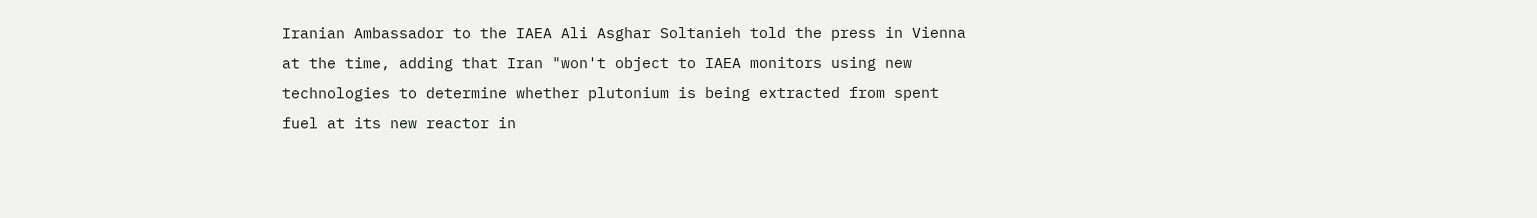Iranian Ambassador to the IAEA Ali Asghar Soltanieh told the press in Vienna at the time, adding that Iran "won't object to IAEA monitors using new technologies to determine whether plutonium is being extracted from spent fuel at its new reactor in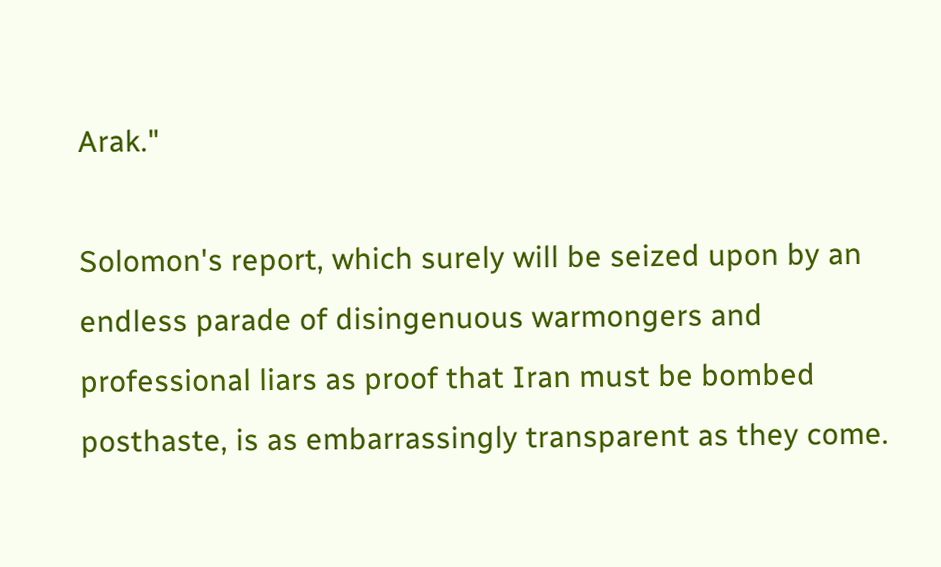Arak."

Solomon's report, which surely will be seized upon by an endless parade of disingenuous warmongers and professional liars as proof that Iran must be bombed posthaste, is as embarrassingly transparent as they come.